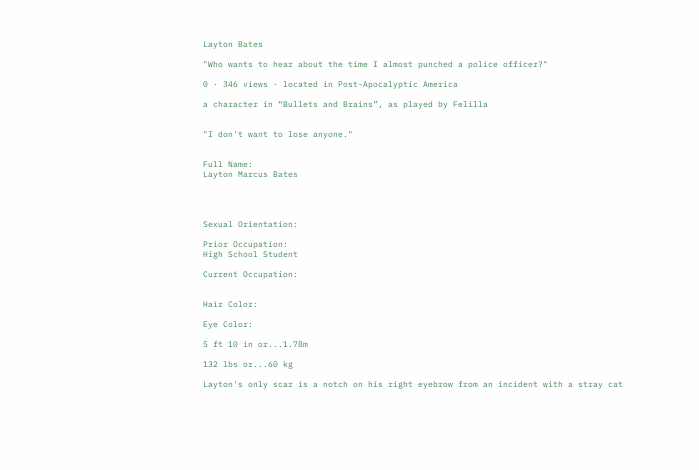Layton Bates

"Who wants to hear about the time I almost punched a police officer?"

0 · 346 views · located in Post-Apocalyptic America

a character in “Bullets and Brains”, as played by Felilla


"I don't want to lose anyone."


Full Name:
Layton Marcus Bates




Sexual Orientation:

Prior Occupation:
High School Student

Current Occupation:


Hair Color:

Eye Color:

5 ft 10 in or...1.78m

132 lbs or...60 kg

Layton's only scar is a notch on his right eyebrow from an incident with a stray cat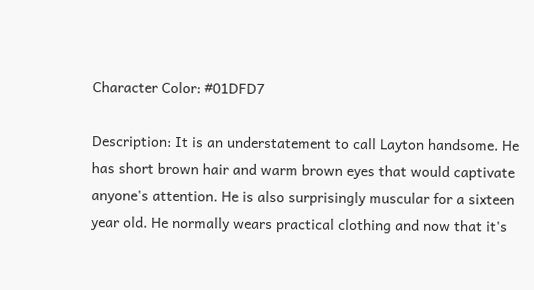Character Color: #01DFD7

Description: It is an understatement to call Layton handsome. He has short brown hair and warm brown eyes that would captivate anyone's attention. He is also surprisingly muscular for a sixteen year old. He normally wears practical clothing and now that it's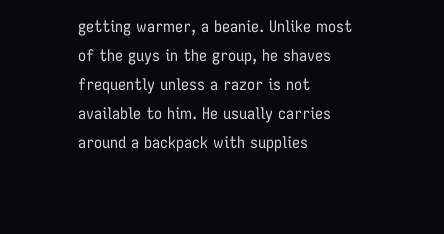getting warmer, a beanie. Unlike most of the guys in the group, he shaves frequently unless a razor is not available to him. He usually carries around a backpack with supplies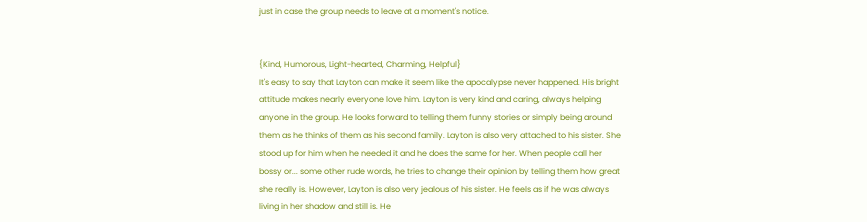just in case the group needs to leave at a moment's notice.


{Kind, Humorous, Light-hearted, Charming, Helpful}
It's easy to say that Layton can make it seem like the apocalypse never happened. His bright attitude makes nearly everyone love him. Layton is very kind and caring, always helping anyone in the group. He looks forward to telling them funny stories or simply being around them as he thinks of them as his second family. Layton is also very attached to his sister. She stood up for him when he needed it and he does the same for her. When people call her bossy or... some other rude words, he tries to change their opinion by telling them how great she really is. However, Layton is also very jealous of his sister. He feels as if he was always living in her shadow and still is. He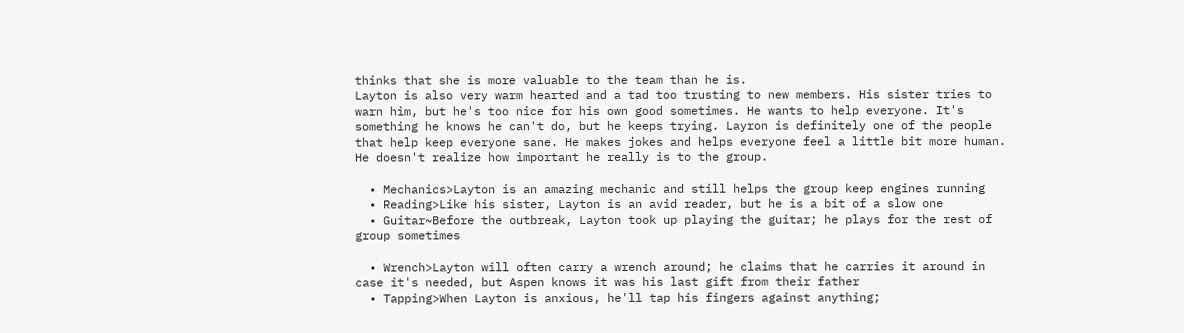thinks that she is more valuable to the team than he is.
Layton is also very warm hearted and a tad too trusting to new members. His sister tries to warn him, but he's too nice for his own good sometimes. He wants to help everyone. It's something he knows he can't do, but he keeps trying. Layron is definitely one of the people that help keep everyone sane. He makes jokes and helps everyone feel a little bit more human. He doesn't realize how important he really is to the group.

  • Mechanics>Layton is an amazing mechanic and still helps the group keep engines running
  • Reading>Like his sister, Layton is an avid reader, but he is a bit of a slow one
  • Guitar~Before the outbreak, Layton took up playing the guitar; he plays for the rest of group sometimes

  • Wrench>Layton will often carry a wrench around; he claims that he carries it around in case it's needed, but Aspen knows it was his last gift from their father
  • Tapping>When Layton is anxious, he'll tap his fingers against anything;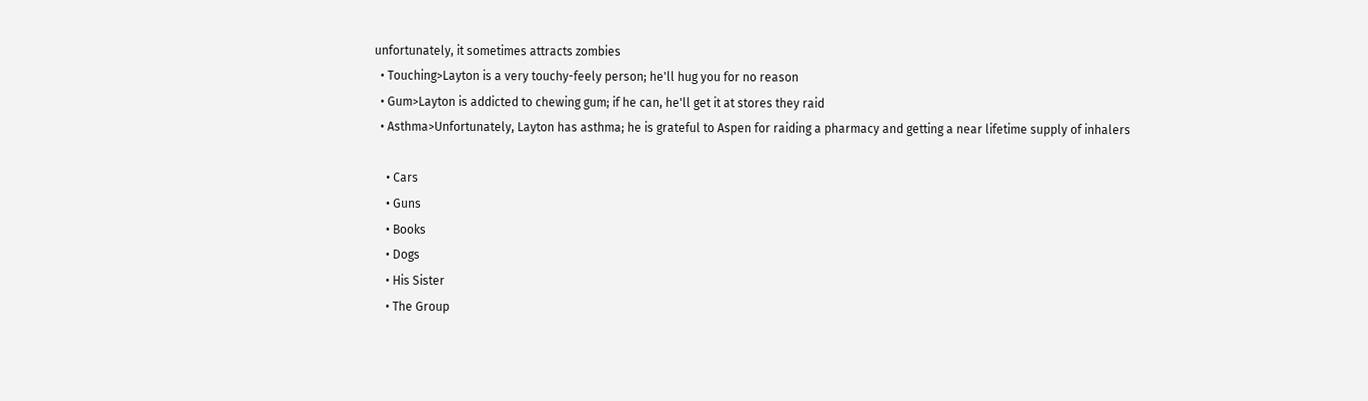unfortunately, it sometimes attracts zombies
  • Touching>Layton is a very touchy-feely person; he'll hug you for no reason
  • Gum>Layton is addicted to chewing gum; if he can, he'll get it at stores they raid
  • Asthma>Unfortunately, Layton has asthma; he is grateful to Aspen for raiding a pharmacy and getting a near lifetime supply of inhalers

    • Cars
    • Guns
    • Books
    • Dogs
    • His Sister
    • The Group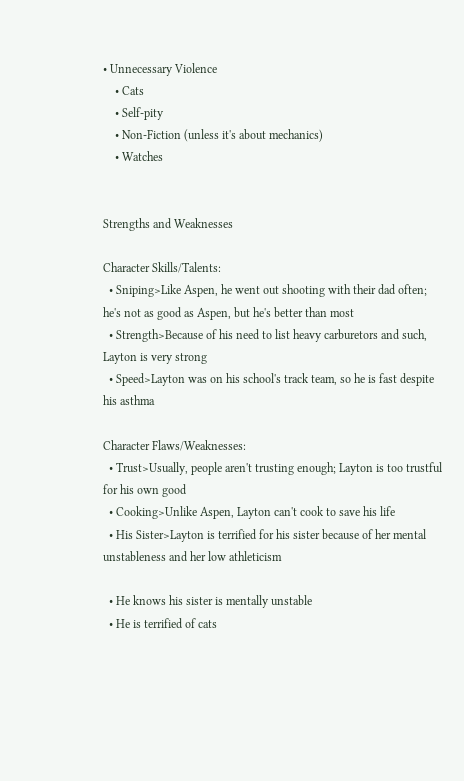• Unnecessary Violence
    • Cats
    • Self-pity
    • Non-Fiction (unless it's about mechanics)
    • Watches


Strengths and Weaknesses

Character Skills/Talents:
  • Sniping>Like Aspen, he went out shooting with their dad often; he's not as good as Aspen, but he's better than most
  • Strength>Because of his need to list heavy carburetors and such, Layton is very strong
  • Speed>Layton was on his school's track team, so he is fast despite his asthma

Character Flaws/Weaknesses:
  • Trust>Usually, people aren't trusting enough; Layton is too trustful for his own good
  • Cooking>Unlike Aspen, Layton can't cook to save his life
  • His Sister>Layton is terrified for his sister because of her mental unstableness and her low athleticism

  • He knows his sister is mentally unstable
  • He is terrified of cats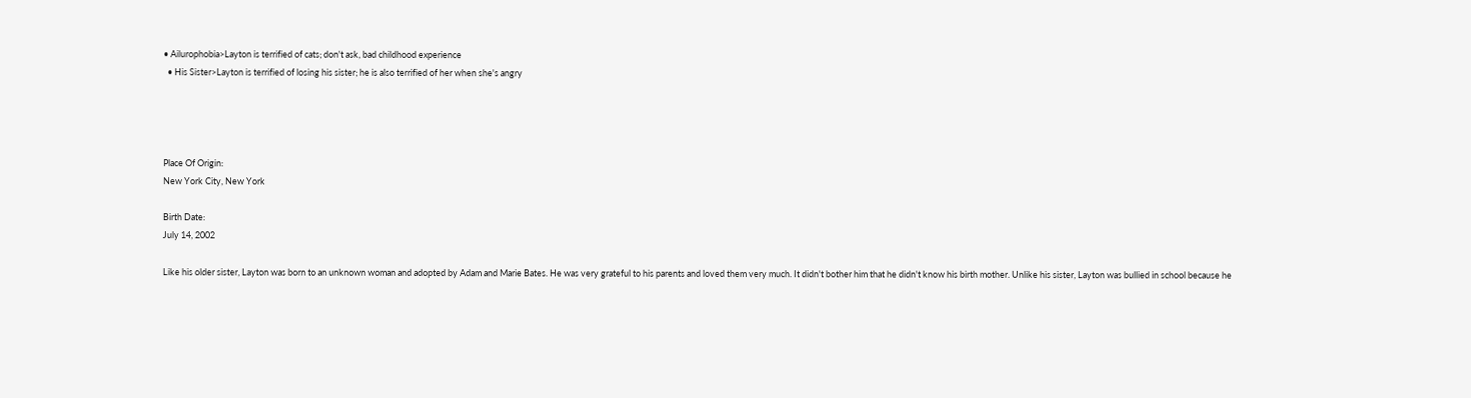• Ailurophobia>Layton is terrified of cats; don't ask, bad childhood experience
  • His Sister>Layton is terrified of losing his sister; he is also terrified of her when she's angry




Place Of Origin:
New York City, New York

Birth Date:
July 14, 2002

Like his older sister, Layton was born to an unknown woman and adopted by Adam and Marie Bates. He was very grateful to his parents and loved them very much. It didn't bother him that he didn't know his birth mother. Unlike his sister, Layton was bullied in school because he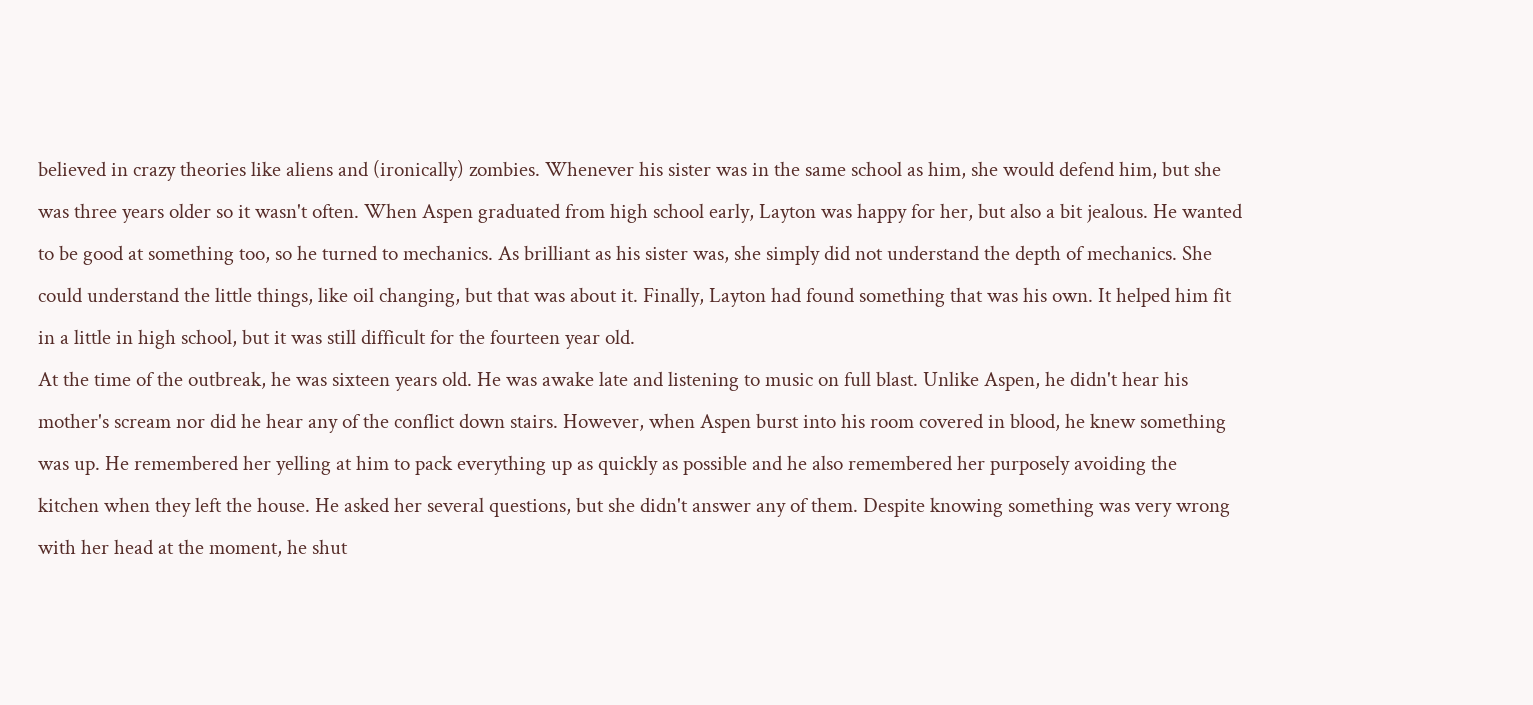believed in crazy theories like aliens and (ironically) zombies. Whenever his sister was in the same school as him, she would defend him, but she was three years older so it wasn't often. When Aspen graduated from high school early, Layton was happy for her, but also a bit jealous. He wanted to be good at something too, so he turned to mechanics. As brilliant as his sister was, she simply did not understand the depth of mechanics. She could understand the little things, like oil changing, but that was about it. Finally, Layton had found something that was his own. It helped him fit in a little in high school, but it was still difficult for the fourteen year old.
At the time of the outbreak, he was sixteen years old. He was awake late and listening to music on full blast. Unlike Aspen, he didn't hear his mother's scream nor did he hear any of the conflict down stairs. However, when Aspen burst into his room covered in blood, he knew something was up. He remembered her yelling at him to pack everything up as quickly as possible and he also remembered her purposely avoiding the kitchen when they left the house. He asked her several questions, but she didn't answer any of them. Despite knowing something was very wrong with her head at the moment, he shut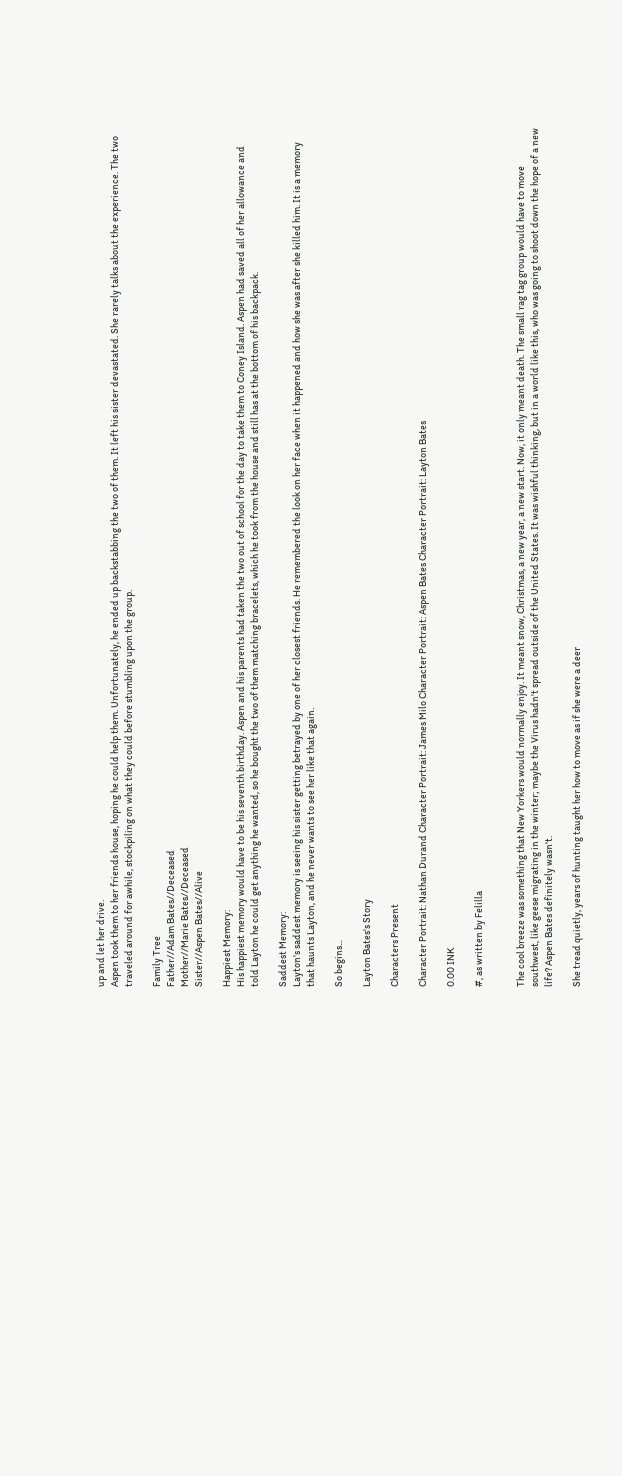up and let her drive.
Aspen took them to her friends house, hoping he could help them. Unfortunately, he ended up backstabbing the two of them. It left his sister devastated. She rarely talks about the experience. The two traveled around for awhile, stockpiling on what they could before stumbling upon the group.

Family Tree
Father//Adam Bates//Deceased
Mother//Marie Bates//Deceased
Sister//Aspen Bates//Alive

Happiest Memory:
His happiest memory would have to be his seventh birthday. Aspen and his parents had taken the two out of school for the day to take them to Coney Island. Aspen had saved all of her allowance and told Layton he could get anything he wanted, so he bought the two of them matching bracelets, which he took from the house and still has at the bottom of his backpack.

Saddest Memory:
Layton's saddest memory is seeing his sister getting betrayed by one of her closest friends. He remembered the look on her face when it happened and how she was after she killed him. It is a memory that haunts Layton, and he never wants to see her like that again.

So begins...

Layton Bates's Story

Characters Present

Character Portrait: Nathan Durand Character Portrait: James Milo Character Portrait: Aspen Bates Character Portrait: Layton Bates

0.00 INK

#, as written by Felilla


The cool breeze was something that New Yorkers would normally enjoy. It meant snow, Christmas, a new year, a new start. Now, it only meant death. The small rag tag group would have to move southwest, like geese migrating in the winter; maybe the Virus hadn't spread outside of the United States. It was wishful thinking, but in a world like this, who was going to shoot down the hope of a new life? Aspen Bates definitely wasn't.

She tread quietly, years of hunting taught her how to move as if she were a deer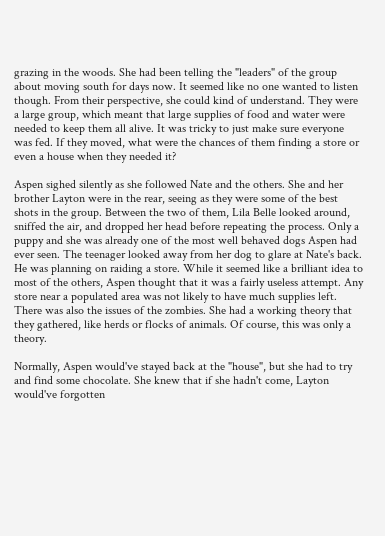grazing in the woods. She had been telling the "leaders" of the group about moving south for days now. It seemed like no one wanted to listen though. From their perspective, she could kind of understand. They were a large group, which meant that large supplies of food and water were needed to keep them all alive. It was tricky to just make sure everyone was fed. If they moved, what were the chances of them finding a store or even a house when they needed it?

Aspen sighed silently as she followed Nate and the others. She and her brother Layton were in the rear, seeing as they were some of the best shots in the group. Between the two of them, Lila Belle looked around, sniffed the air, and dropped her head before repeating the process. Only a puppy and she was already one of the most well behaved dogs Aspen had ever seen. The teenager looked away from her dog to glare at Nate's back. He was planning on raiding a store. While it seemed like a brilliant idea to most of the others, Aspen thought that it was a fairly useless attempt. Any store near a populated area was not likely to have much supplies left. There was also the issues of the zombies. She had a working theory that they gathered, like herds or flocks of animals. Of course, this was only a theory.

Normally, Aspen would've stayed back at the "house", but she had to try and find some chocolate. She knew that if she hadn't come, Layton would've forgotten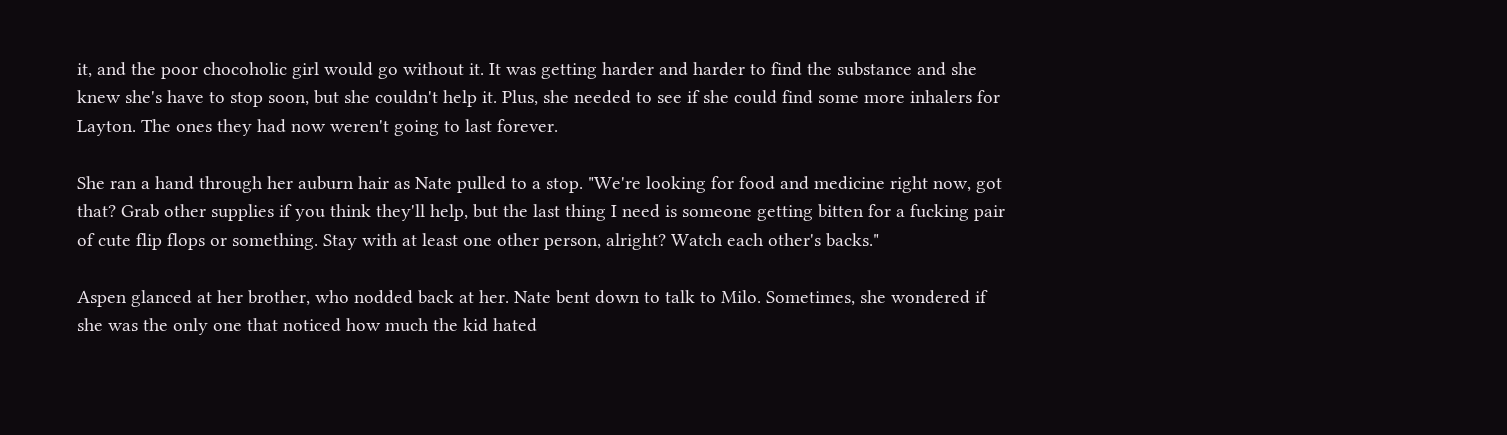it, and the poor chocoholic girl would go without it. It was getting harder and harder to find the substance and she knew she's have to stop soon, but she couldn't help it. Plus, she needed to see if she could find some more inhalers for Layton. The ones they had now weren't going to last forever.

She ran a hand through her auburn hair as Nate pulled to a stop. "We're looking for food and medicine right now, got that? Grab other supplies if you think they'll help, but the last thing I need is someone getting bitten for a fucking pair of cute flip flops or something. Stay with at least one other person, alright? Watch each other's backs."

Aspen glanced at her brother, who nodded back at her. Nate bent down to talk to Milo. Sometimes, she wondered if she was the only one that noticed how much the kid hated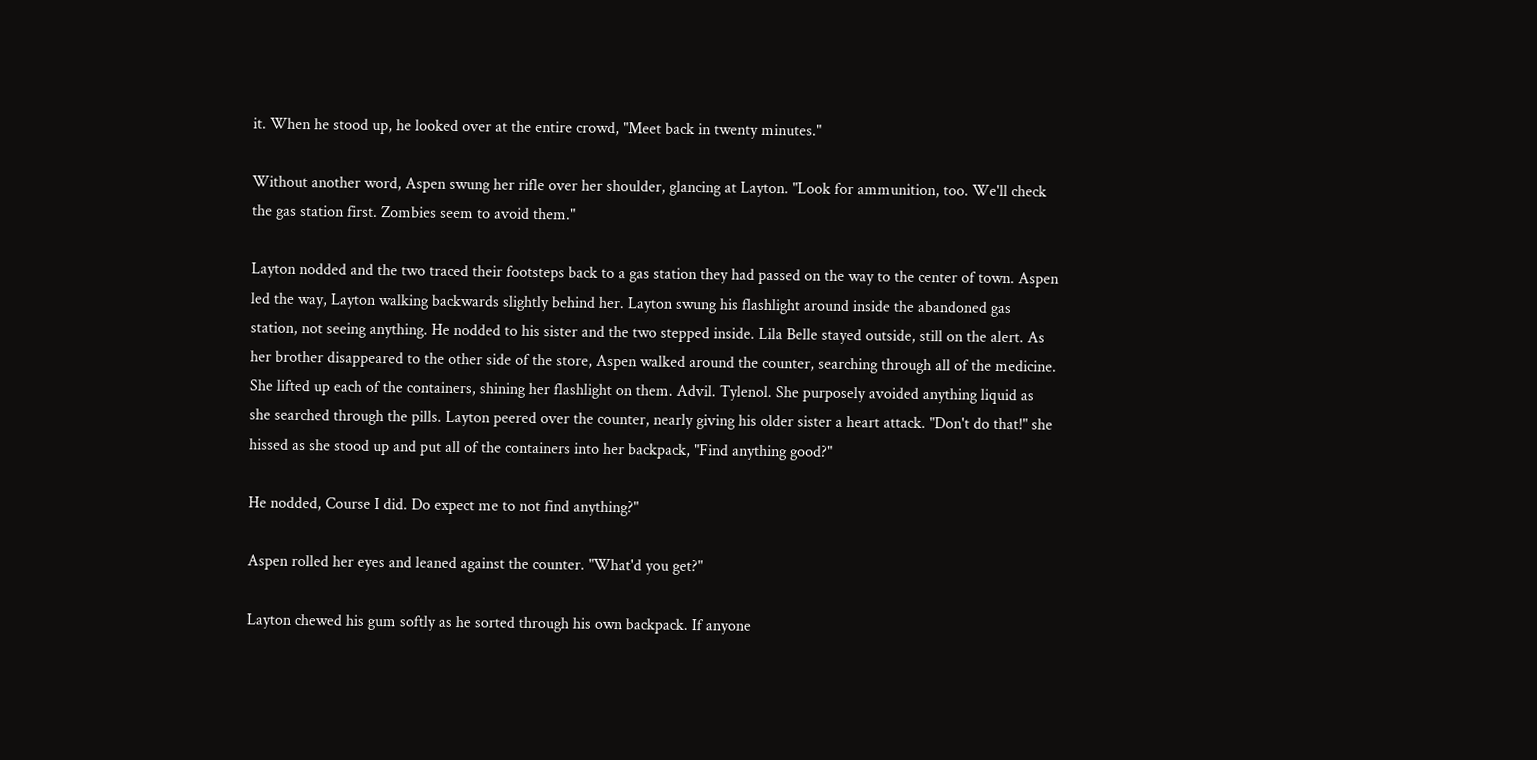it. When he stood up, he looked over at the entire crowd, "Meet back in twenty minutes."

Without another word, Aspen swung her rifle over her shoulder, glancing at Layton. "Look for ammunition, too. We'll check the gas station first. Zombies seem to avoid them."

Layton nodded and the two traced their footsteps back to a gas station they had passed on the way to the center of town. Aspen led the way, Layton walking backwards slightly behind her. Layton swung his flashlight around inside the abandoned gas station, not seeing anything. He nodded to his sister and the two stepped inside. Lila Belle stayed outside, still on the alert. As her brother disappeared to the other side of the store, Aspen walked around the counter, searching through all of the medicine. She lifted up each of the containers, shining her flashlight on them. Advil. Tylenol. She purposely avoided anything liquid as she searched through the pills. Layton peered over the counter, nearly giving his older sister a heart attack. "Don't do that!" she hissed as she stood up and put all of the containers into her backpack, "Find anything good?"

He nodded, Course I did. Do expect me to not find anything?"

Aspen rolled her eyes and leaned against the counter. "What'd you get?"

Layton chewed his gum softly as he sorted through his own backpack. If anyone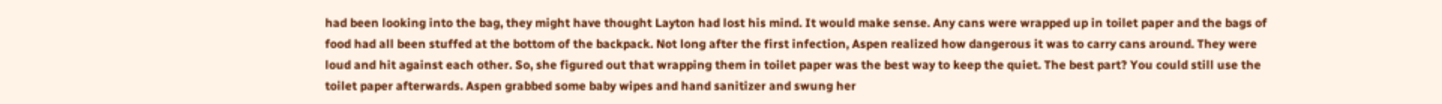had been looking into the bag, they might have thought Layton had lost his mind. It would make sense. Any cans were wrapped up in toilet paper and the bags of food had all been stuffed at the bottom of the backpack. Not long after the first infection, Aspen realized how dangerous it was to carry cans around. They were loud and hit against each other. So, she figured out that wrapping them in toilet paper was the best way to keep the quiet. The best part? You could still use the toilet paper afterwards. Aspen grabbed some baby wipes and hand sanitizer and swung her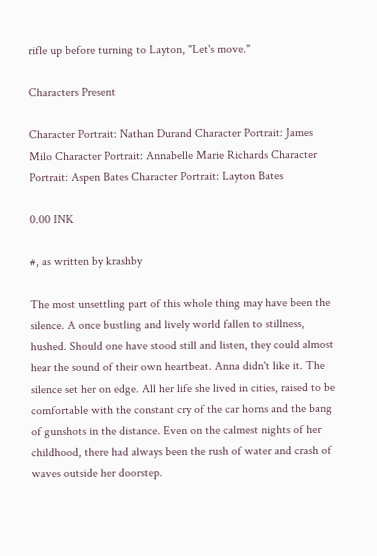rifle up before turning to Layton, "Let's move."

Characters Present

Character Portrait: Nathan Durand Character Portrait: James Milo Character Portrait: Annabelle Marie Richards Character Portrait: Aspen Bates Character Portrait: Layton Bates

0.00 INK

#, as written by krashby

The most unsettling part of this whole thing may have been the silence. A once bustling and lively world fallen to stillness, hushed. Should one have stood still and listen, they could almost hear the sound of their own heartbeat. Anna didn't like it. The silence set her on edge. All her life she lived in cities, raised to be comfortable with the constant cry of the car horns and the bang of gunshots in the distance. Even on the calmest nights of her childhood, there had always been the rush of water and crash of waves outside her doorstep.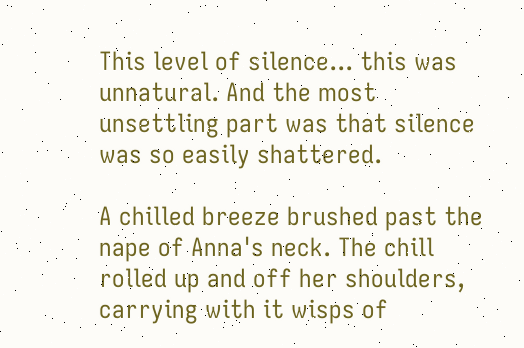This level of silence... this was unnatural. And the most unsettling part was that silence was so easily shattered.

A chilled breeze brushed past the nape of Anna's neck. The chill rolled up and off her shoulders, carrying with it wisps of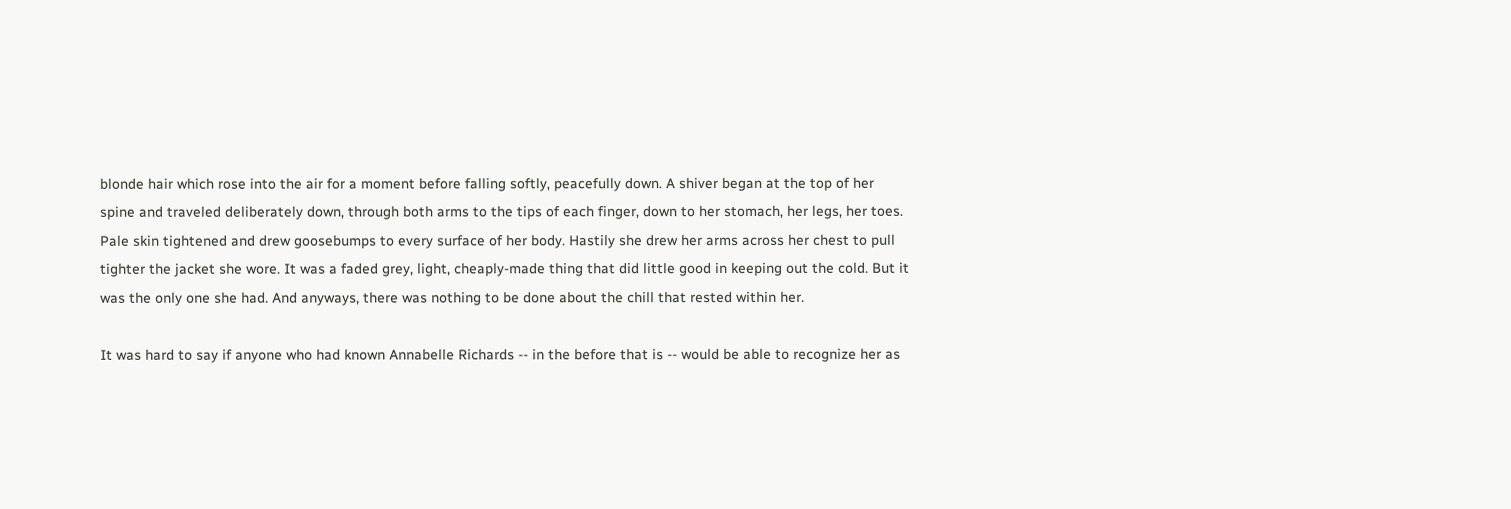blonde hair which rose into the air for a moment before falling softly, peacefully down. A shiver began at the top of her spine and traveled deliberately down, through both arms to the tips of each finger, down to her stomach, her legs, her toes. Pale skin tightened and drew goosebumps to every surface of her body. Hastily she drew her arms across her chest to pull tighter the jacket she wore. It was a faded grey, light, cheaply-made thing that did little good in keeping out the cold. But it was the only one she had. And anyways, there was nothing to be done about the chill that rested within her.

It was hard to say if anyone who had known Annabelle Richards -- in the before that is -- would be able to recognize her as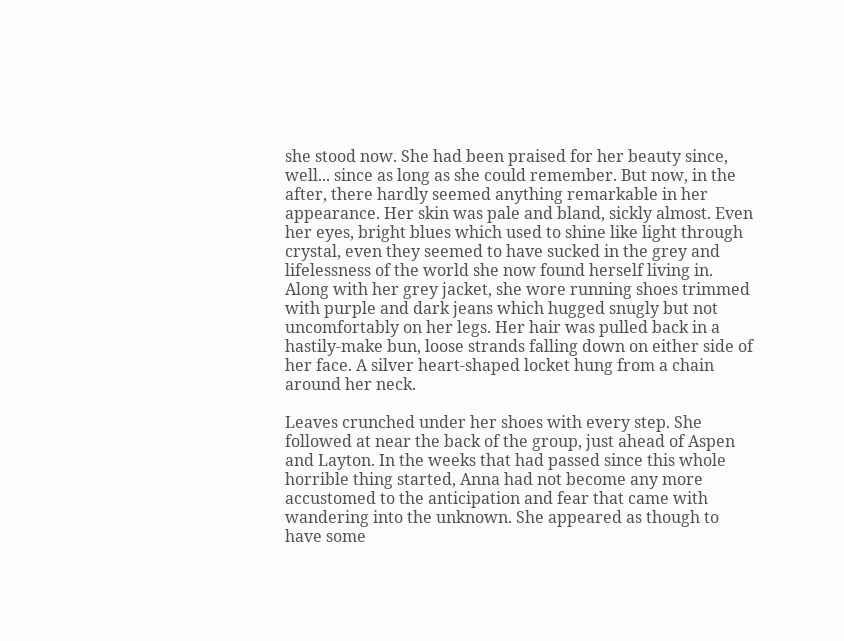she stood now. She had been praised for her beauty since, well... since as long as she could remember. But now, in the after, there hardly seemed anything remarkable in her appearance. Her skin was pale and bland, sickly almost. Even her eyes, bright blues which used to shine like light through crystal, even they seemed to have sucked in the grey and lifelessness of the world she now found herself living in. Along with her grey jacket, she wore running shoes trimmed with purple and dark jeans which hugged snugly but not uncomfortably on her legs. Her hair was pulled back in a hastily-make bun, loose strands falling down on either side of her face. A silver heart-shaped locket hung from a chain around her neck.

Leaves crunched under her shoes with every step. She followed at near the back of the group, just ahead of Aspen and Layton. In the weeks that had passed since this whole horrible thing started, Anna had not become any more accustomed to the anticipation and fear that came with wandering into the unknown. She appeared as though to have some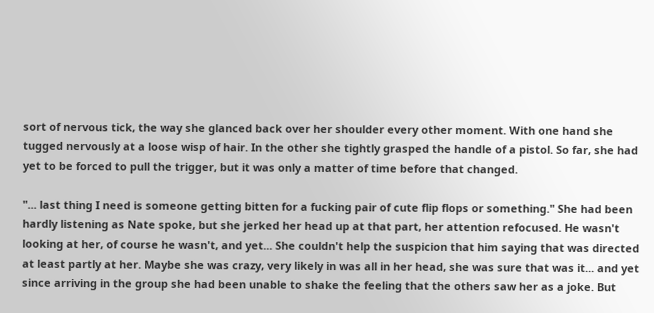sort of nervous tick, the way she glanced back over her shoulder every other moment. With one hand she tugged nervously at a loose wisp of hair. In the other she tightly grasped the handle of a pistol. So far, she had yet to be forced to pull the trigger, but it was only a matter of time before that changed.

"... last thing I need is someone getting bitten for a fucking pair of cute flip flops or something." She had been hardly listening as Nate spoke, but she jerked her head up at that part, her attention refocused. He wasn't looking at her, of course he wasn't, and yet... She couldn't help the suspicion that him saying that was directed at least partly at her. Maybe she was crazy, very likely in was all in her head, she was sure that was it... and yet since arriving in the group she had been unable to shake the feeling that the others saw her as a joke. But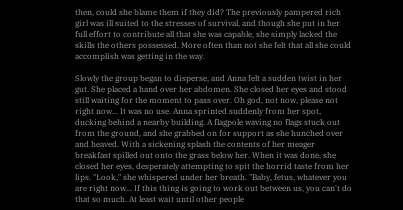then, could she blame them if they did? The previously pampered rich girl was ill suited to the stresses of survival, and though she put in her full effort to contribute all that she was capable, she simply lacked the skills the others possessed. More often than not she felt that all she could accomplish was getting in the way.

Slowly the group began to disperse, and Anna felt a sudden twist in her gut. She placed a hand over her abdomen. She closed her eyes and stood still waiting for the moment to pass over. Oh god, not now, please not right now... It was no use. Anna sprinted suddenly from her spot, ducking behind a nearby building. A flagpole waving no flags stuck out from the ground, and she grabbed on for support as she hunched over and heaved. With a sickening splash the contents of her meager breakfast spilled out onto the grass below her. When it was done, she closed her eyes, desperately attempting to spit the horrid taste from her lips. "Look," she whispered under her breath. "Baby, fetus, whatever you are right now... If this thing is going to work out between us, you can't do that so much. At least wait until other people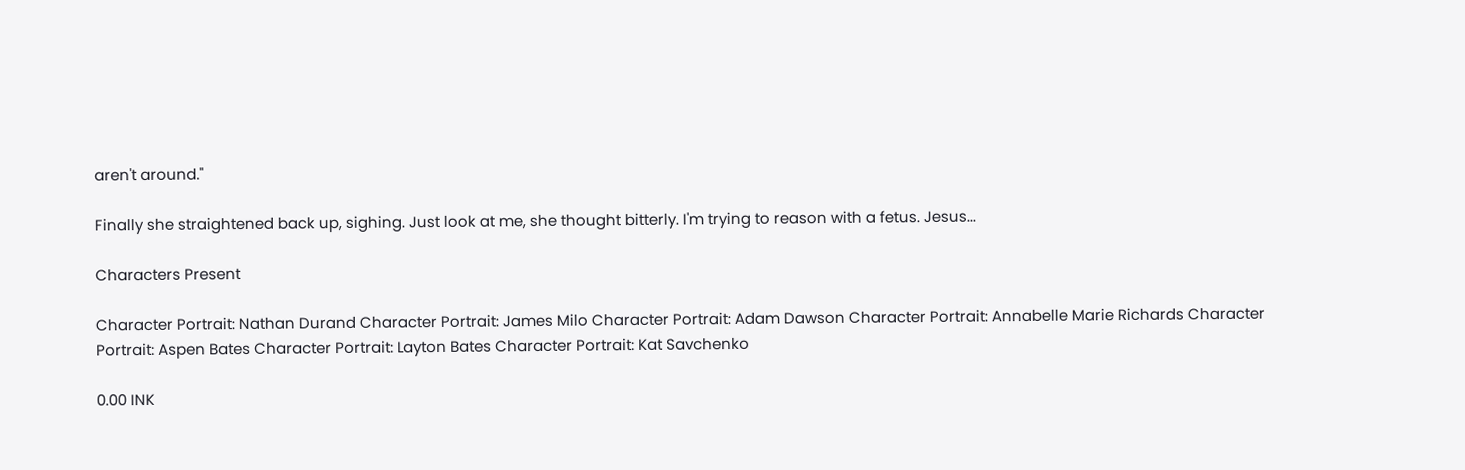aren't around."

Finally she straightened back up, sighing. Just look at me, she thought bitterly. I'm trying to reason with a fetus. Jesus...

Characters Present

Character Portrait: Nathan Durand Character Portrait: James Milo Character Portrait: Adam Dawson Character Portrait: Annabelle Marie Richards Character Portrait: Aspen Bates Character Portrait: Layton Bates Character Portrait: Kat Savchenko

0.00 INK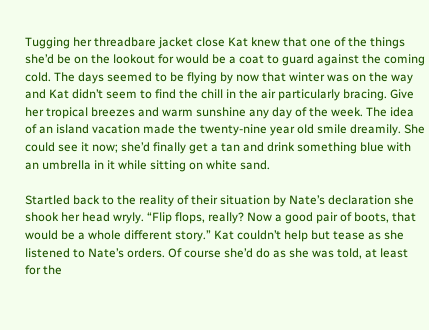Tugging her threadbare jacket close Kat knew that one of the things she’d be on the lookout for would be a coat to guard against the coming cold. The days seemed to be flying by now that winter was on the way and Kat didn’t seem to find the chill in the air particularly bracing. Give her tropical breezes and warm sunshine any day of the week. The idea of an island vacation made the twenty-nine year old smile dreamily. She could see it now; she’d finally get a tan and drink something blue with an umbrella in it while sitting on white sand.

Startled back to the reality of their situation by Nate’s declaration she shook her head wryly. “Flip flops, really? Now a good pair of boots, that would be a whole different story.” Kat couldn’t help but tease as she listened to Nate’s orders. Of course she’d do as she was told, at least for the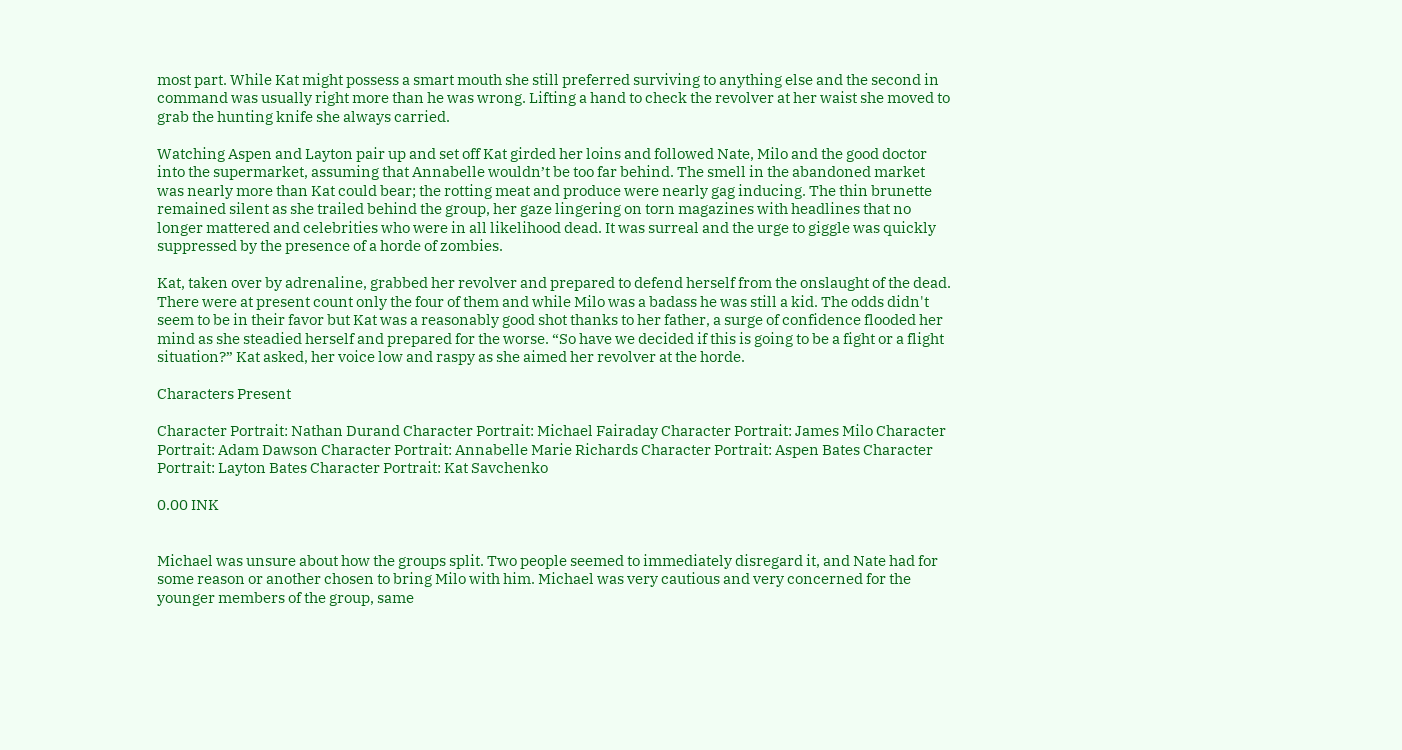most part. While Kat might possess a smart mouth she still preferred surviving to anything else and the second in command was usually right more than he was wrong. Lifting a hand to check the revolver at her waist she moved to grab the hunting knife she always carried.

Watching Aspen and Layton pair up and set off Kat girded her loins and followed Nate, Milo and the good doctor into the supermarket, assuming that Annabelle wouldn’t be too far behind. The smell in the abandoned market was nearly more than Kat could bear; the rotting meat and produce were nearly gag inducing. The thin brunette remained silent as she trailed behind the group, her gaze lingering on torn magazines with headlines that no longer mattered and celebrities who were in all likelihood dead. It was surreal and the urge to giggle was quickly suppressed by the presence of a horde of zombies.

Kat, taken over by adrenaline, grabbed her revolver and prepared to defend herself from the onslaught of the dead. There were at present count only the four of them and while Milo was a badass he was still a kid. The odds didn't seem to be in their favor but Kat was a reasonably good shot thanks to her father, a surge of confidence flooded her mind as she steadied herself and prepared for the worse. “So have we decided if this is going to be a fight or a flight situation?” Kat asked, her voice low and raspy as she aimed her revolver at the horde.

Characters Present

Character Portrait: Nathan Durand Character Portrait: Michael Fairaday Character Portrait: James Milo Character Portrait: Adam Dawson Character Portrait: Annabelle Marie Richards Character Portrait: Aspen Bates Character Portrait: Layton Bates Character Portrait: Kat Savchenko

0.00 INK


Michael was unsure about how the groups split. Two people seemed to immediately disregard it, and Nate had for some reason or another chosen to bring Milo with him. Michael was very cautious and very concerned for the younger members of the group, same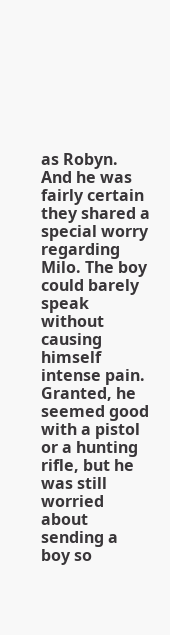as Robyn. And he was fairly certain they shared a special worry regarding Milo. The boy could barely speak without causing himself intense pain. Granted, he seemed good with a pistol or a hunting rifle, but he was still worried about sending a boy so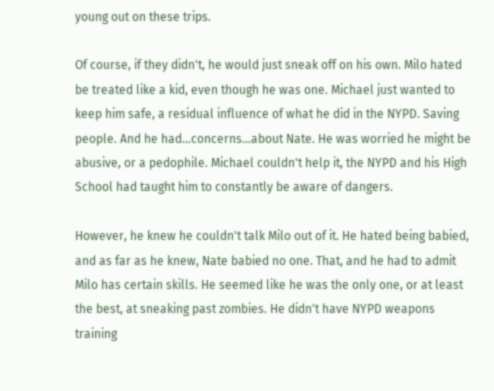young out on these trips.

Of course, if they didn't, he would just sneak off on his own. Milo hated be treated like a kid, even though he was one. Michael just wanted to keep him safe, a residual influence of what he did in the NYPD. Saving people. And he had...concerns...about Nate. He was worried he might be abusive, or a pedophile. Michael couldn't help it, the NYPD and his High School had taught him to constantly be aware of dangers.

However, he knew he couldn't talk Milo out of it. He hated being babied, and as far as he knew, Nate babied no one. That, and he had to admit Milo has certain skills. He seemed like he was the only one, or at least the best, at sneaking past zombies. He didn't have NYPD weapons training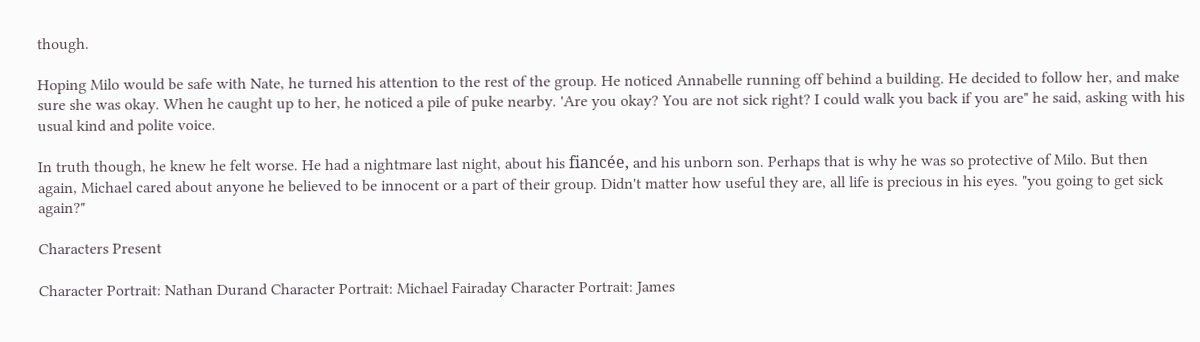though.

Hoping Milo would be safe with Nate, he turned his attention to the rest of the group. He noticed Annabelle running off behind a building. He decided to follow her, and make sure she was okay. When he caught up to her, he noticed a pile of puke nearby. 'Are you okay? You are not sick right? I could walk you back if you are" he said, asking with his usual kind and polite voice.

In truth though, he knew he felt worse. He had a nightmare last night, about his fiancée, and his unborn son. Perhaps that is why he was so protective of Milo. But then again, Michael cared about anyone he believed to be innocent or a part of their group. Didn't matter how useful they are, all life is precious in his eyes. "you going to get sick again?"

Characters Present

Character Portrait: Nathan Durand Character Portrait: Michael Fairaday Character Portrait: James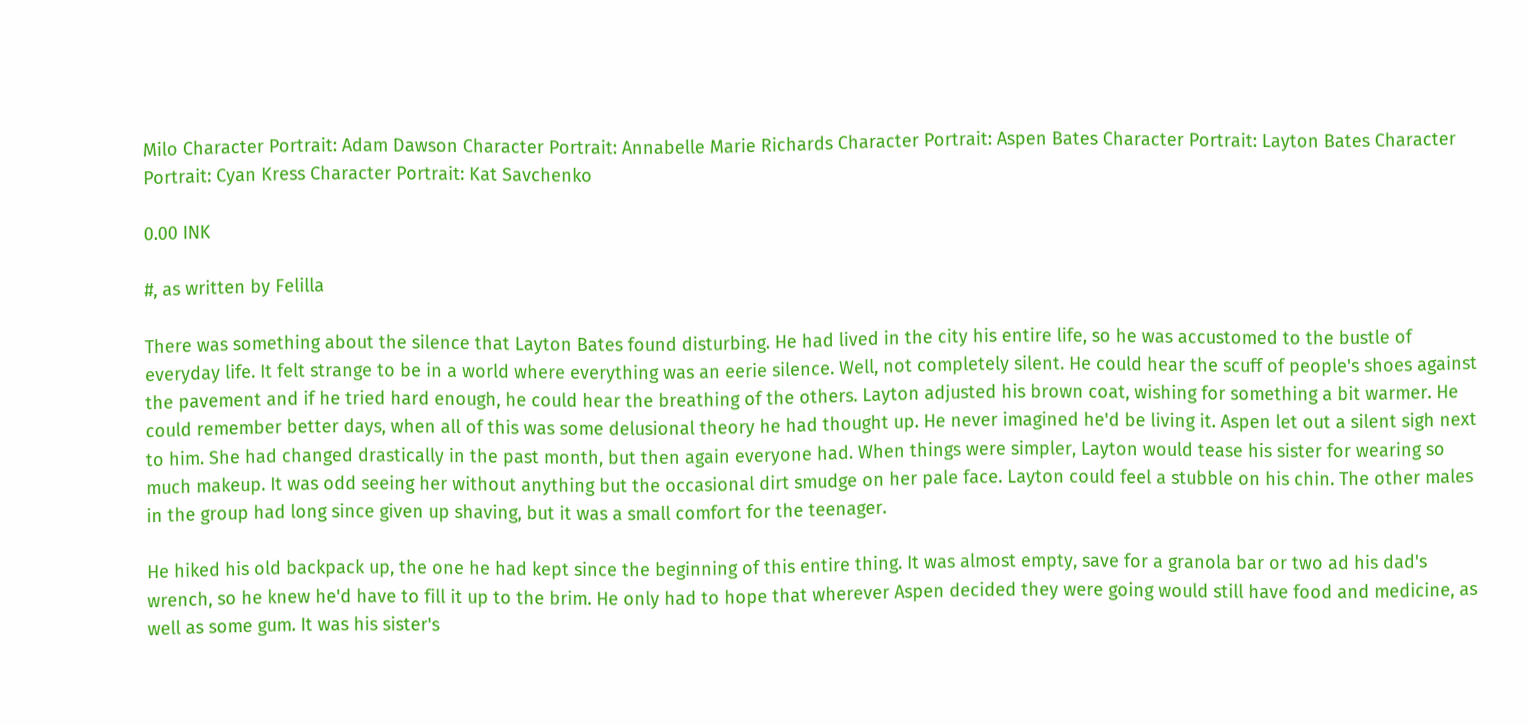Milo Character Portrait: Adam Dawson Character Portrait: Annabelle Marie Richards Character Portrait: Aspen Bates Character Portrait: Layton Bates Character Portrait: Cyan Kress Character Portrait: Kat Savchenko

0.00 INK

#, as written by Felilla

There was something about the silence that Layton Bates found disturbing. He had lived in the city his entire life, so he was accustomed to the bustle of everyday life. It felt strange to be in a world where everything was an eerie silence. Well, not completely silent. He could hear the scuff of people's shoes against the pavement and if he tried hard enough, he could hear the breathing of the others. Layton adjusted his brown coat, wishing for something a bit warmer. He could remember better days, when all of this was some delusional theory he had thought up. He never imagined he'd be living it. Aspen let out a silent sigh next to him. She had changed drastically in the past month, but then again everyone had. When things were simpler, Layton would tease his sister for wearing so much makeup. It was odd seeing her without anything but the occasional dirt smudge on her pale face. Layton could feel a stubble on his chin. The other males in the group had long since given up shaving, but it was a small comfort for the teenager.

He hiked his old backpack up, the one he had kept since the beginning of this entire thing. It was almost empty, save for a granola bar or two ad his dad's wrench, so he knew he'd have to fill it up to the brim. He only had to hope that wherever Aspen decided they were going would still have food and medicine, as well as some gum. It was his sister's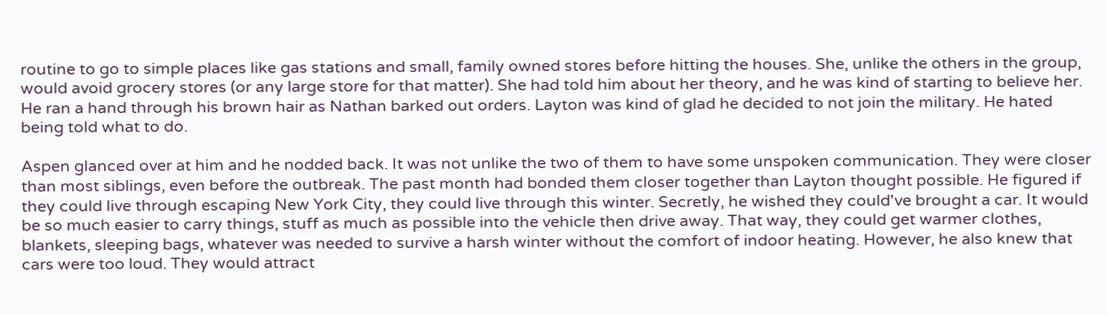routine to go to simple places like gas stations and small, family owned stores before hitting the houses. She, unlike the others in the group, would avoid grocery stores (or any large store for that matter). She had told him about her theory, and he was kind of starting to believe her. He ran a hand through his brown hair as Nathan barked out orders. Layton was kind of glad he decided to not join the military. He hated being told what to do.

Aspen glanced over at him and he nodded back. It was not unlike the two of them to have some unspoken communication. They were closer than most siblings, even before the outbreak. The past month had bonded them closer together than Layton thought possible. He figured if they could live through escaping New York City, they could live through this winter. Secretly, he wished they could've brought a car. It would be so much easier to carry things, stuff as much as possible into the vehicle then drive away. That way, they could get warmer clothes, blankets, sleeping bags, whatever was needed to survive a harsh winter without the comfort of indoor heating. However, he also knew that cars were too loud. They would attract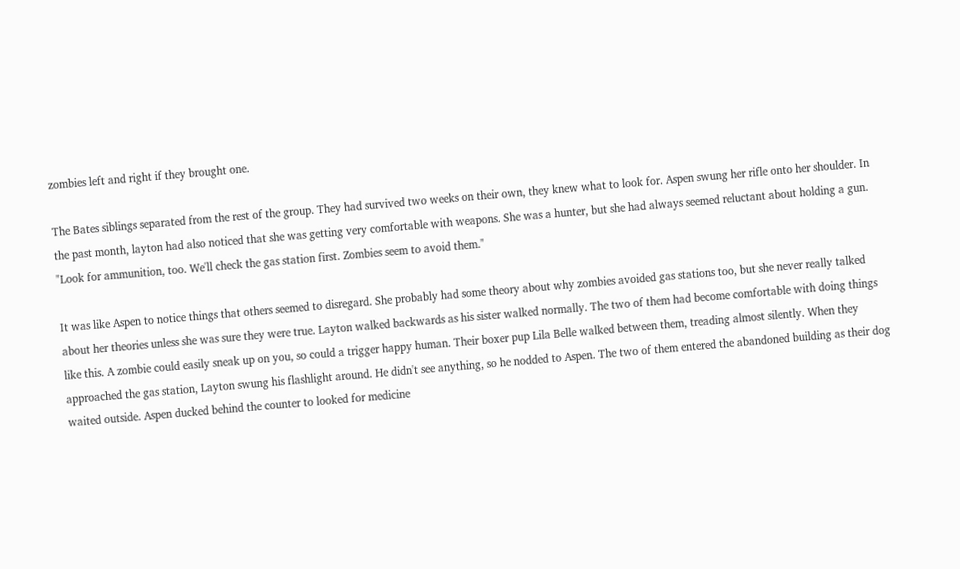zombies left and right if they brought one.

The Bates siblings separated from the rest of the group. They had survived two weeks on their own, they knew what to look for. Aspen swung her rifle onto her shoulder. In the past month, layton had also noticed that she was getting very comfortable with weapons. She was a hunter, but she had always seemed reluctant about holding a gun. "Look for ammunition, too. We'll check the gas station first. Zombies seem to avoid them."

It was like Aspen to notice things that others seemed to disregard. She probably had some theory about why zombies avoided gas stations too, but she never really talked about her theories unless she was sure they were true. Layton walked backwards as his sister walked normally. The two of them had become comfortable with doing things like this. A zombie could easily sneak up on you, so could a trigger happy human. Their boxer pup Lila Belle walked between them, treading almost silently. When they approached the gas station, Layton swung his flashlight around. He didn't see anything, so he nodded to Aspen. The two of them entered the abandoned building as their dog waited outside. Aspen ducked behind the counter to looked for medicine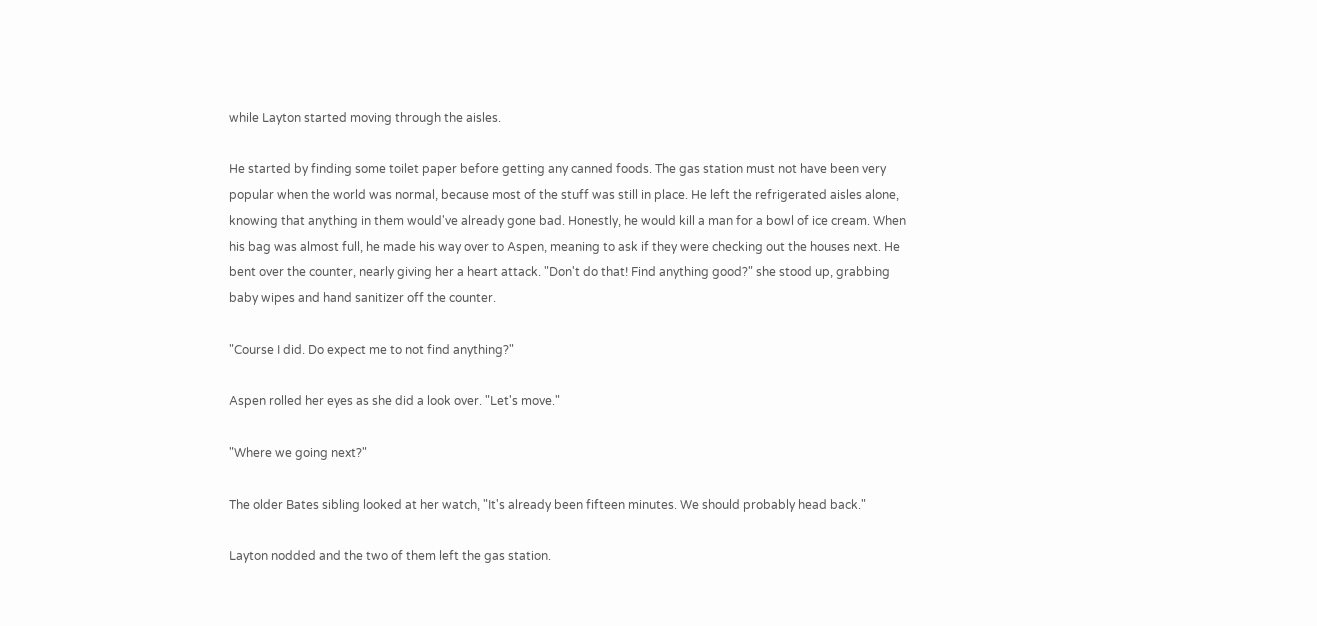while Layton started moving through the aisles.

He started by finding some toilet paper before getting any canned foods. The gas station must not have been very popular when the world was normal, because most of the stuff was still in place. He left the refrigerated aisles alone, knowing that anything in them would've already gone bad. Honestly, he would kill a man for a bowl of ice cream. When his bag was almost full, he made his way over to Aspen, meaning to ask if they were checking out the houses next. He bent over the counter, nearly giving her a heart attack. "Don't do that! Find anything good?" she stood up, grabbing baby wipes and hand sanitizer off the counter.

"Course I did. Do expect me to not find anything?"

Aspen rolled her eyes as she did a look over. "Let's move."

"Where we going next?"

The older Bates sibling looked at her watch, "It's already been fifteen minutes. We should probably head back."

Layton nodded and the two of them left the gas station.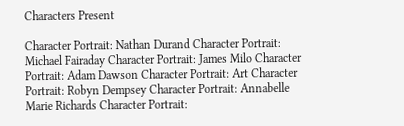Characters Present

Character Portrait: Nathan Durand Character Portrait: Michael Fairaday Character Portrait: James Milo Character Portrait: Adam Dawson Character Portrait: Art Character Portrait: Robyn Dempsey Character Portrait: Annabelle Marie Richards Character Portrait: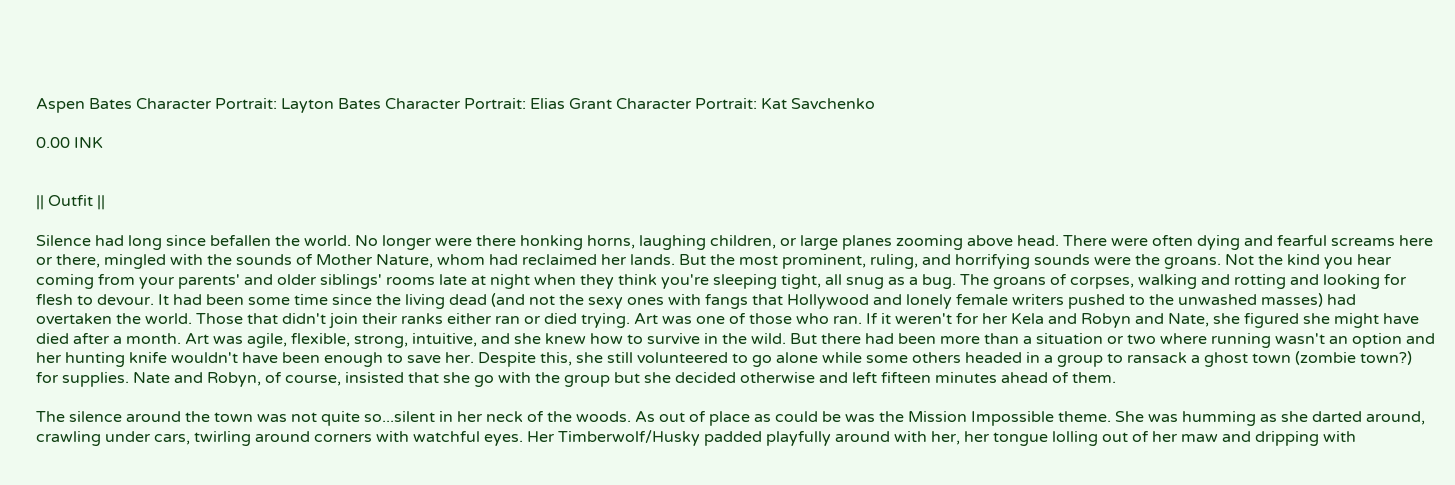Aspen Bates Character Portrait: Layton Bates Character Portrait: Elias Grant Character Portrait: Kat Savchenko

0.00 INK


|| Outfit ||

Silence had long since befallen the world. No longer were there honking horns, laughing children, or large planes zooming above head. There were often dying and fearful screams here or there, mingled with the sounds of Mother Nature, whom had reclaimed her lands. But the most prominent, ruling, and horrifying sounds were the groans. Not the kind you hear coming from your parents' and older siblings' rooms late at night when they think you're sleeping tight, all snug as a bug. The groans of corpses, walking and rotting and looking for flesh to devour. It had been some time since the living dead (and not the sexy ones with fangs that Hollywood and lonely female writers pushed to the unwashed masses) had overtaken the world. Those that didn't join their ranks either ran or died trying. Art was one of those who ran. If it weren't for her Kela and Robyn and Nate, she figured she might have died after a month. Art was agile, flexible, strong, intuitive, and she knew how to survive in the wild. But there had been more than a situation or two where running wasn't an option and her hunting knife wouldn't have been enough to save her. Despite this, she still volunteered to go alone while some others headed in a group to ransack a ghost town (zombie town?) for supplies. Nate and Robyn, of course, insisted that she go with the group but she decided otherwise and left fifteen minutes ahead of them.

The silence around the town was not quite so...silent in her neck of the woods. As out of place as could be was the Mission Impossible theme. She was humming as she darted around, crawling under cars, twirling around corners with watchful eyes. Her Timberwolf/Husky padded playfully around with her, her tongue lolling out of her maw and dripping with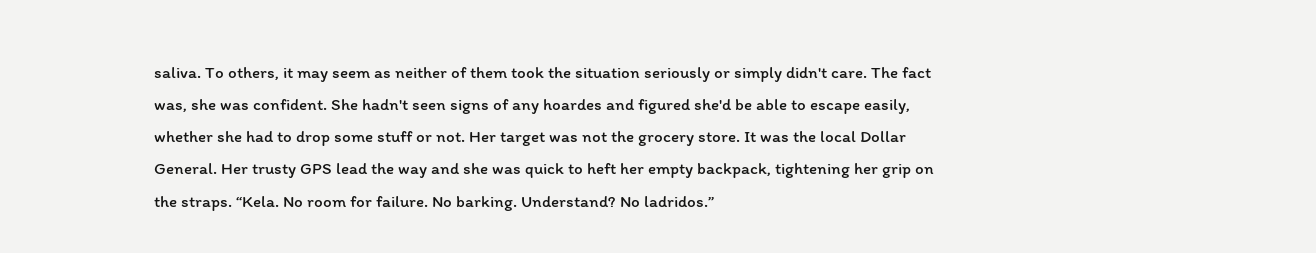saliva. To others, it may seem as neither of them took the situation seriously or simply didn't care. The fact was, she was confident. She hadn't seen signs of any hoardes and figured she'd be able to escape easily, whether she had to drop some stuff or not. Her target was not the grocery store. It was the local Dollar General. Her trusty GPS lead the way and she was quick to heft her empty backpack, tightening her grip on the straps. “Kela. No room for failure. No barking. Understand? No ladridos.”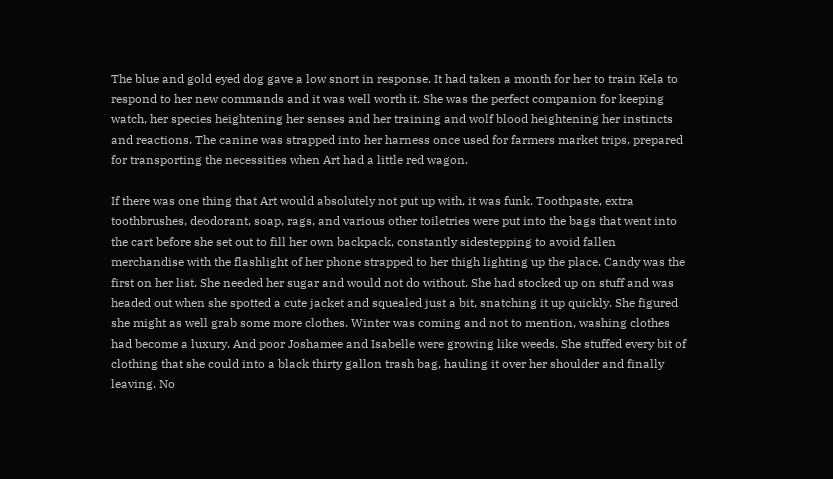The blue and gold eyed dog gave a low snort in response. It had taken a month for her to train Kela to respond to her new commands and it was well worth it. She was the perfect companion for keeping watch, her species heightening her senses and her training and wolf blood heightening her instincts and reactions. The canine was strapped into her harness once used for farmers market trips, prepared for transporting the necessities when Art had a little red wagon.

If there was one thing that Art would absolutely not put up with, it was funk. Toothpaste, extra toothbrushes, deodorant, soap, rags, and various other toiletries were put into the bags that went into the cart before she set out to fill her own backpack, constantly sidestepping to avoid fallen merchandise with the flashlight of her phone strapped to her thigh lighting up the place. Candy was the first on her list. She needed her sugar and would not do without. She had stocked up on stuff and was headed out when she spotted a cute jacket and squealed just a bit, snatching it up quickly. She figured she might as well grab some more clothes. Winter was coming and not to mention, washing clothes had become a luxury. And poor Joshamee and Isabelle were growing like weeds. She stuffed every bit of clothing that she could into a black thirty gallon trash bag, hauling it over her shoulder and finally leaving. No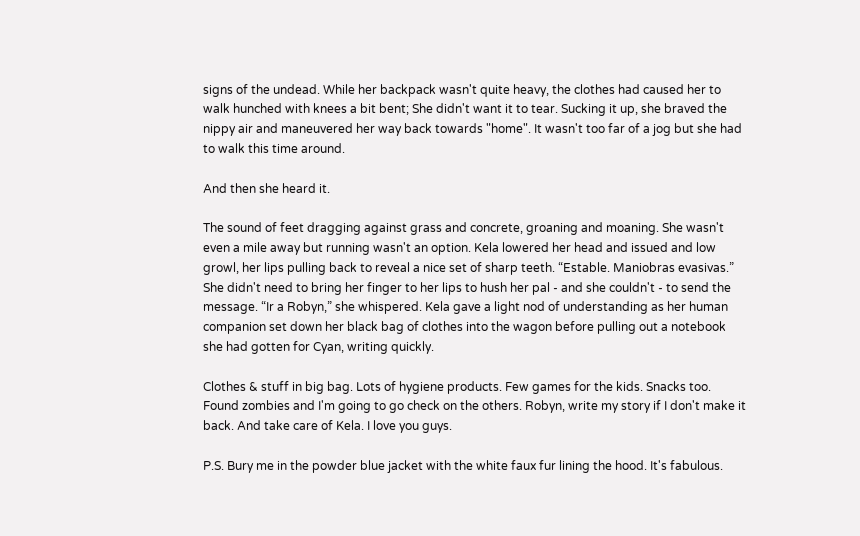signs of the undead. While her backpack wasn't quite heavy, the clothes had caused her to walk hunched with knees a bit bent; She didn't want it to tear. Sucking it up, she braved the nippy air and maneuvered her way back towards "home". It wasn't too far of a jog but she had to walk this time around.

And then she heard it.

The sound of feet dragging against grass and concrete, groaning and moaning. She wasn't even a mile away but running wasn't an option. Kela lowered her head and issued and low growl, her lips pulling back to reveal a nice set of sharp teeth. “Estable. Maniobras evasivas.” She didn't need to bring her finger to her lips to hush her pal - and she couldn't - to send the message. “Ir a Robyn,” she whispered. Kela gave a light nod of understanding as her human companion set down her black bag of clothes into the wagon before pulling out a notebook she had gotten for Cyan, writing quickly.

Clothes & stuff in big bag. Lots of hygiene products. Few games for the kids. Snacks too. Found zombies and I'm going to go check on the others. Robyn, write my story if I don't make it back. And take care of Kela. I love you guys.

P.S. Bury me in the powder blue jacket with the white faux fur lining the hood. It's fabulous.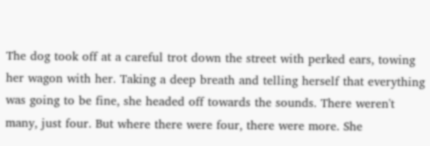The dog took off at a careful trot down the street with perked ears, towing her wagon with her. Taking a deep breath and telling herself that everything was going to be fine, she headed off towards the sounds. There weren't many, just four. But where there were four, there were more. She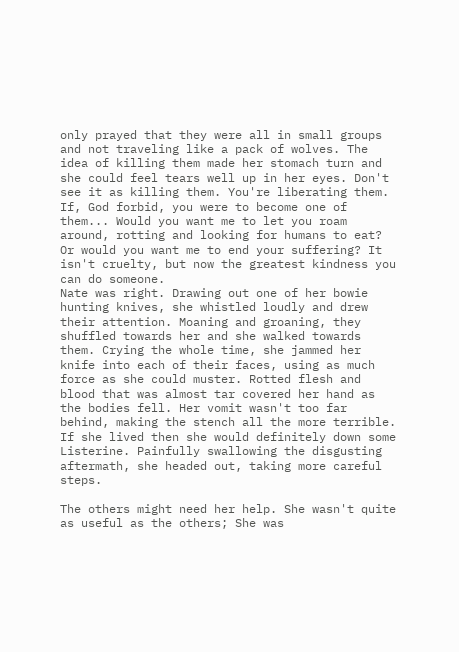only prayed that they were all in small groups and not traveling like a pack of wolves. The idea of killing them made her stomach turn and she could feel tears well up in her eyes. Don't see it as killing them. You're liberating them. If, God forbid, you were to become one of them... Would you want me to let you roam around, rotting and looking for humans to eat? Or would you want me to end your suffering? It isn't cruelty, but now the greatest kindness you can do someone.
Nate was right. Drawing out one of her bowie hunting knives, she whistled loudly and drew their attention. Moaning and groaning, they shuffled towards her and she walked towards them. Crying the whole time, she jammed her knife into each of their faces, using as much force as she could muster. Rotted flesh and blood that was almost tar covered her hand as the bodies fell. Her vomit wasn't too far behind, making the stench all the more terrible. If she lived then she would definitely down some Listerine. Painfully swallowing the disgusting aftermath, she headed out, taking more careful steps.

The others might need her help. She wasn't quite as useful as the others; She was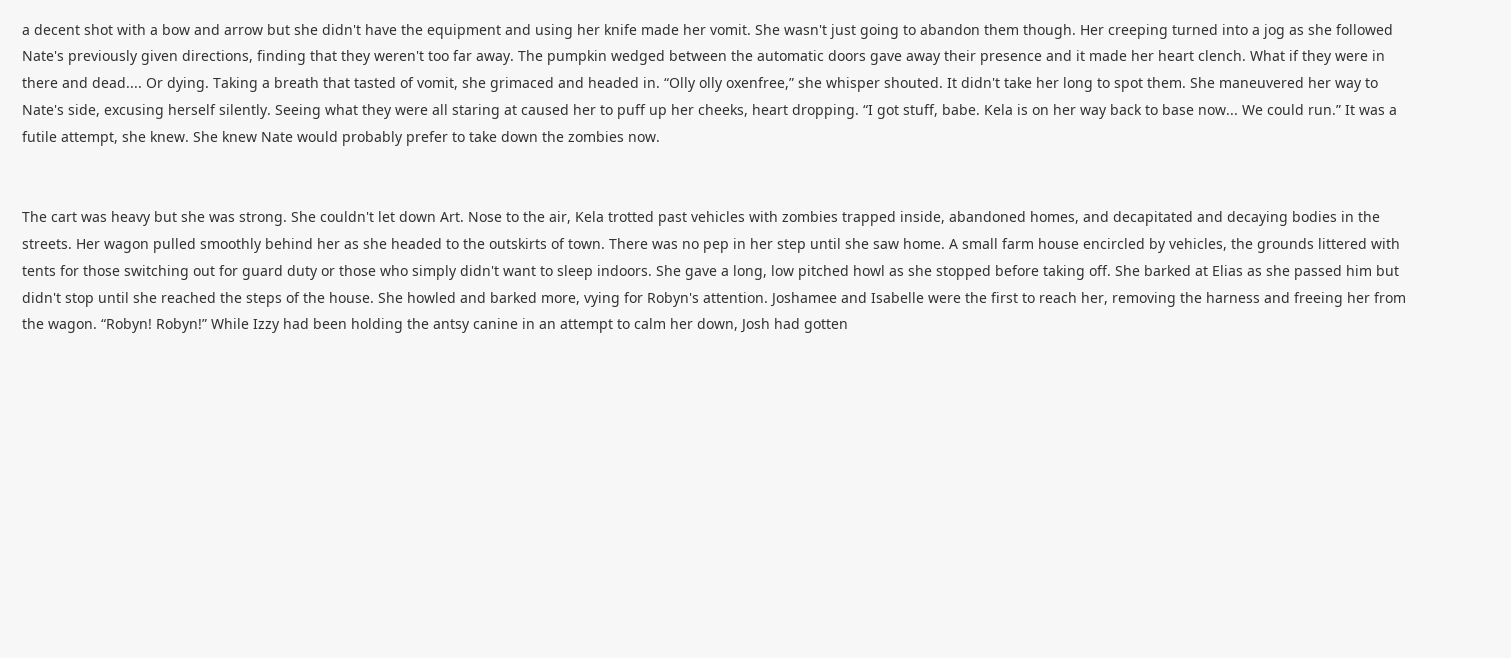a decent shot with a bow and arrow but she didn't have the equipment and using her knife made her vomit. She wasn't just going to abandon them though. Her creeping turned into a jog as she followed Nate's previously given directions, finding that they weren't too far away. The pumpkin wedged between the automatic doors gave away their presence and it made her heart clench. What if they were in there and dead.... Or dying. Taking a breath that tasted of vomit, she grimaced and headed in. “Olly olly oxenfree,” she whisper shouted. It didn't take her long to spot them. She maneuvered her way to Nate's side, excusing herself silently. Seeing what they were all staring at caused her to puff up her cheeks, heart dropping. “I got stuff, babe. Kela is on her way back to base now... We could run.” It was a futile attempt, she knew. She knew Nate would probably prefer to take down the zombies now.


The cart was heavy but she was strong. She couldn't let down Art. Nose to the air, Kela trotted past vehicles with zombies trapped inside, abandoned homes, and decapitated and decaying bodies in the streets. Her wagon pulled smoothly behind her as she headed to the outskirts of town. There was no pep in her step until she saw home. A small farm house encircled by vehicles, the grounds littered with tents for those switching out for guard duty or those who simply didn't want to sleep indoors. She gave a long, low pitched howl as she stopped before taking off. She barked at Elias as she passed him but didn't stop until she reached the steps of the house. She howled and barked more, vying for Robyn's attention. Joshamee and Isabelle were the first to reach her, removing the harness and freeing her from the wagon. “Robyn! Robyn!” While Izzy had been holding the antsy canine in an attempt to calm her down, Josh had gotten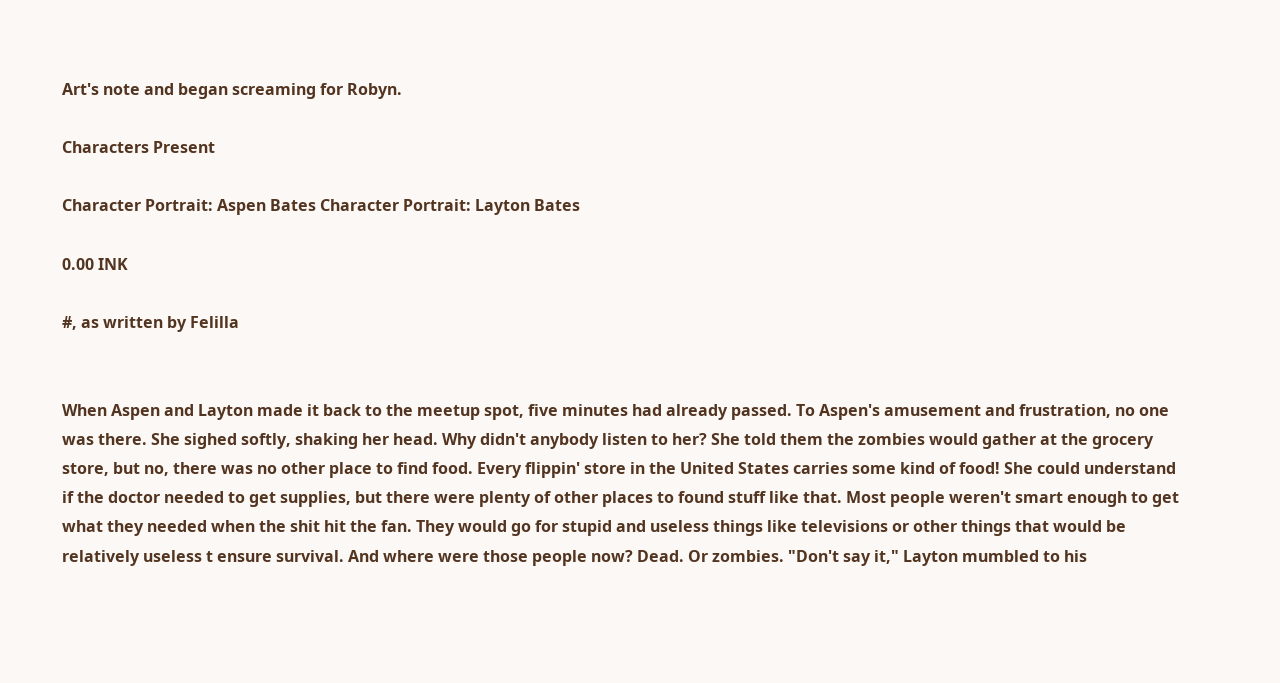Art's note and began screaming for Robyn.

Characters Present

Character Portrait: Aspen Bates Character Portrait: Layton Bates

0.00 INK

#, as written by Felilla


When Aspen and Layton made it back to the meetup spot, five minutes had already passed. To Aspen's amusement and frustration, no one was there. She sighed softly, shaking her head. Why didn't anybody listen to her? She told them the zombies would gather at the grocery store, but no, there was no other place to find food. Every flippin' store in the United States carries some kind of food! She could understand if the doctor needed to get supplies, but there were plenty of other places to found stuff like that. Most people weren't smart enough to get what they needed when the shit hit the fan. They would go for stupid and useless things like televisions or other things that would be relatively useless t ensure survival. And where were those people now? Dead. Or zombies. "Don't say it," Layton mumbled to his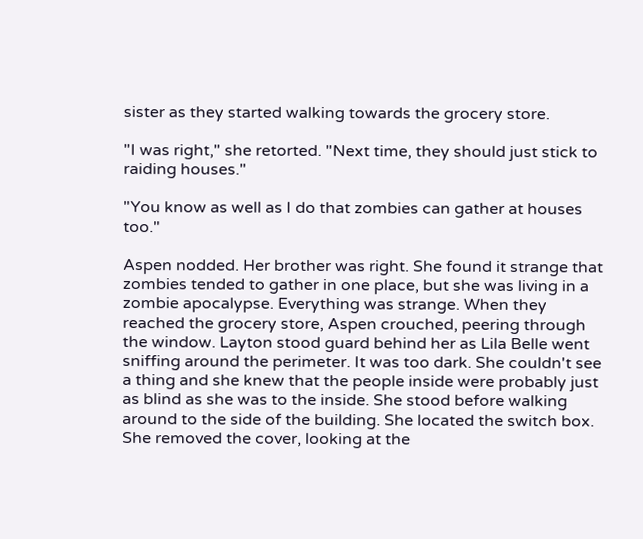sister as they started walking towards the grocery store.

"I was right," she retorted. "Next time, they should just stick to raiding houses."

"You know as well as I do that zombies can gather at houses too."

Aspen nodded. Her brother was right. She found it strange that zombies tended to gather in one place, but she was living in a zombie apocalypse. Everything was strange. When they reached the grocery store, Aspen crouched, peering through the window. Layton stood guard behind her as Lila Belle went sniffing around the perimeter. It was too dark. She couldn't see a thing and she knew that the people inside were probably just as blind as she was to the inside. She stood before walking around to the side of the building. She located the switch box. She removed the cover, looking at the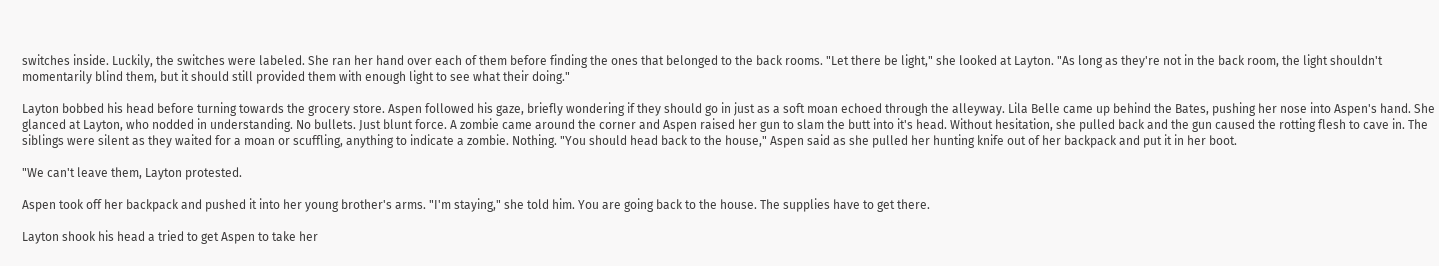switches inside. Luckily, the switches were labeled. She ran her hand over each of them before finding the ones that belonged to the back rooms. "Let there be light," she looked at Layton. "As long as they're not in the back room, the light shouldn't momentarily blind them, but it should still provided them with enough light to see what their doing."

Layton bobbed his head before turning towards the grocery store. Aspen followed his gaze, briefly wondering if they should go in just as a soft moan echoed through the alleyway. Lila Belle came up behind the Bates, pushing her nose into Aspen's hand. She glanced at Layton, who nodded in understanding. No bullets. Just blunt force. A zombie came around the corner and Aspen raised her gun to slam the butt into it's head. Without hesitation, she pulled back and the gun caused the rotting flesh to cave in. The siblings were silent as they waited for a moan or scuffling, anything to indicate a zombie. Nothing. "You should head back to the house," Aspen said as she pulled her hunting knife out of her backpack and put it in her boot.

"We can't leave them, Layton protested.

Aspen took off her backpack and pushed it into her young brother's arms. "I'm staying," she told him. You are going back to the house. The supplies have to get there.

Layton shook his head a tried to get Aspen to take her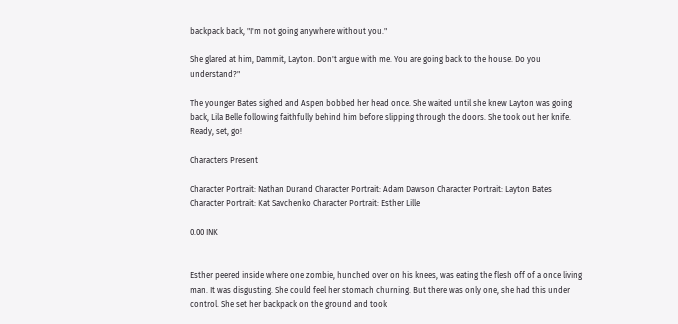backpack back, "I'm not going anywhere without you."

She glared at him, Dammit, Layton. Don't argue with me. You are going back to the house. Do you understand?"

The younger Bates sighed and Aspen bobbed her head once. She waited until she knew Layton was going back, Lila Belle following faithfully behind him before slipping through the doors. She took out her knife. Ready, set, go!

Characters Present

Character Portrait: Nathan Durand Character Portrait: Adam Dawson Character Portrait: Layton Bates Character Portrait: Kat Savchenko Character Portrait: Esther Lille

0.00 INK


Esther peered inside where one zombie, hunched over on his knees, was eating the flesh off of a once living man. It was disgusting. She could feel her stomach churning. But there was only one, she had this under control. She set her backpack on the ground and took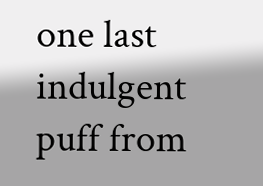one last indulgent puff from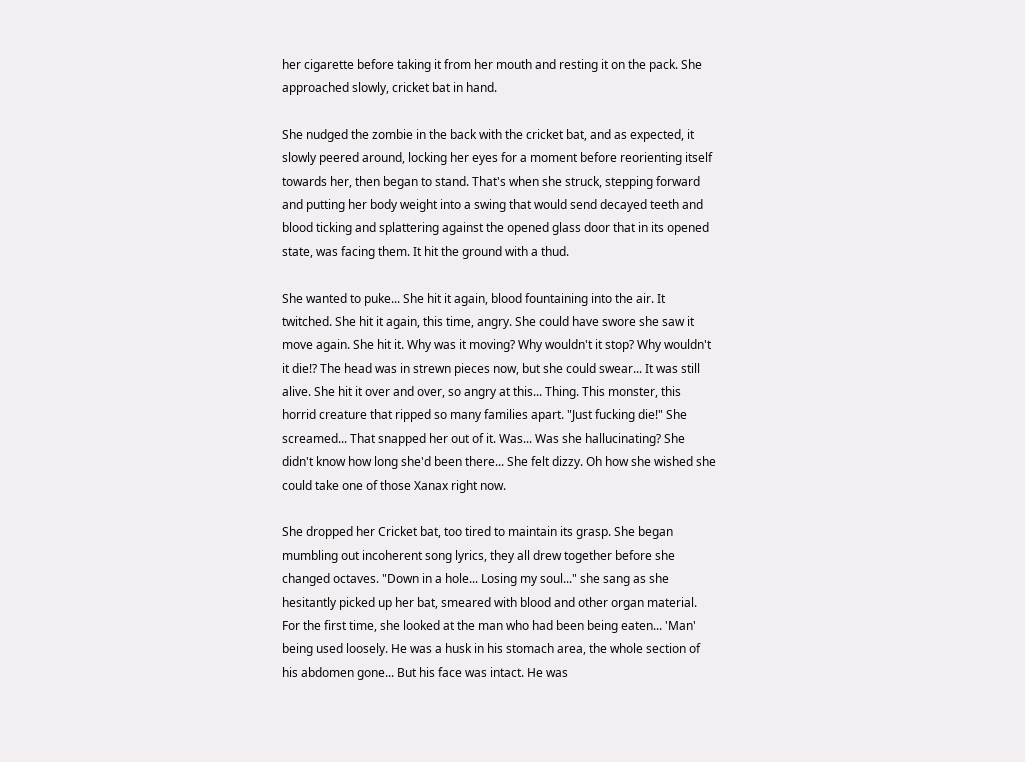her cigarette before taking it from her mouth and resting it on the pack. She approached slowly, cricket bat in hand.

She nudged the zombie in the back with the cricket bat, and as expected, it slowly peered around, locking her eyes for a moment before reorienting itself towards her, then began to stand. That's when she struck, stepping forward and putting her body weight into a swing that would send decayed teeth and blood ticking and splattering against the opened glass door that in its opened state, was facing them. It hit the ground with a thud.

She wanted to puke... She hit it again, blood fountaining into the air. It twitched. She hit it again, this time, angry. She could have swore she saw it move again. She hit it. Why was it moving? Why wouldn't it stop? Why wouldn't it die!? The head was in strewn pieces now, but she could swear... It was still alive. She hit it over and over, so angry at this... Thing. This monster, this horrid creature that ripped so many families apart. "Just fucking die!" She screamed... That snapped her out of it. Was... Was she hallucinating? She didn't know how long she'd been there... She felt dizzy. Oh how she wished she could take one of those Xanax right now.

She dropped her Cricket bat, too tired to maintain its grasp. She began mumbling out incoherent song lyrics, they all drew together before she changed octaves. "Down in a hole... Losing my soul..." she sang as she hesitantly picked up her bat, smeared with blood and other organ material. For the first time, she looked at the man who had been being eaten... 'Man' being used loosely. He was a husk in his stomach area, the whole section of his abdomen gone... But his face was intact. He was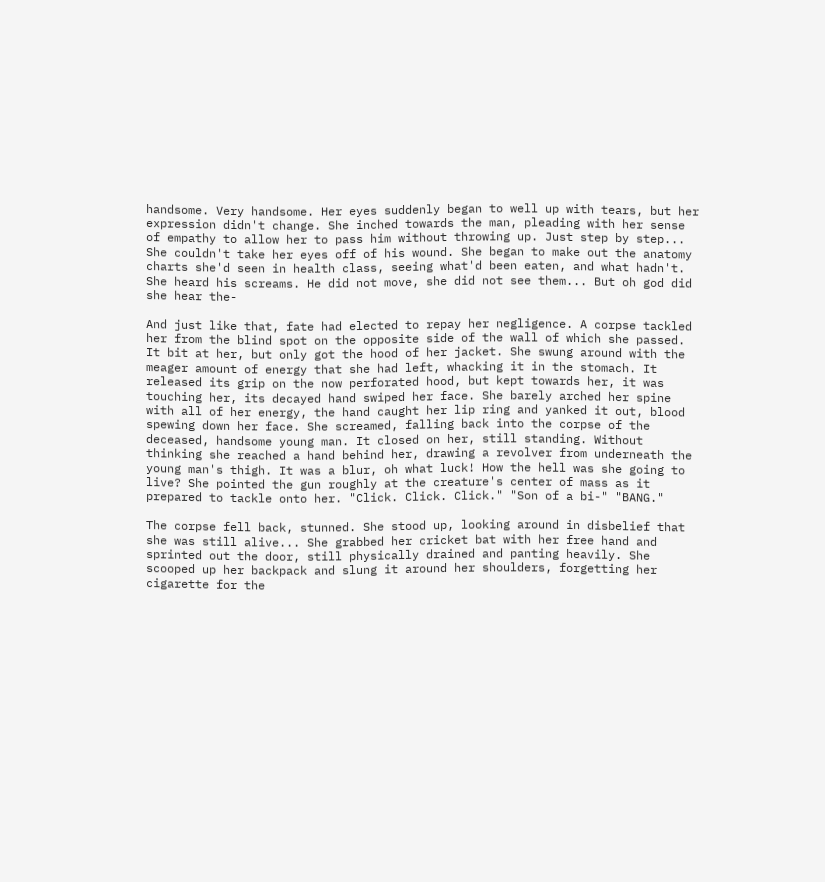handsome. Very handsome. Her eyes suddenly began to well up with tears, but her expression didn't change. She inched towards the man, pleading with her sense of empathy to allow her to pass him without throwing up. Just step by step... She couldn't take her eyes off of his wound. She began to make out the anatomy charts she'd seen in health class, seeing what'd been eaten, and what hadn't. She heard his screams. He did not move, she did not see them... But oh god did she hear the-

And just like that, fate had elected to repay her negligence. A corpse tackled her from the blind spot on the opposite side of the wall of which she passed. It bit at her, but only got the hood of her jacket. She swung around with the meager amount of energy that she had left, whacking it in the stomach. It released its grip on the now perforated hood, but kept towards her, it was touching her, its decayed hand swiped her face. She barely arched her spine with all of her energy, the hand caught her lip ring and yanked it out, blood spewing down her face. She screamed, falling back into the corpse of the deceased, handsome young man. It closed on her, still standing. Without thinking she reached a hand behind her, drawing a revolver from underneath the young man's thigh. It was a blur, oh what luck! How the hell was she going to live? She pointed the gun roughly at the creature's center of mass as it prepared to tackle onto her. "Click. Click. Click." "Son of a bi-" "BANG."

The corpse fell back, stunned. She stood up, looking around in disbelief that she was still alive... She grabbed her cricket bat with her free hand and sprinted out the door, still physically drained and panting heavily. She scooped up her backpack and slung it around her shoulders, forgetting her cigarette for the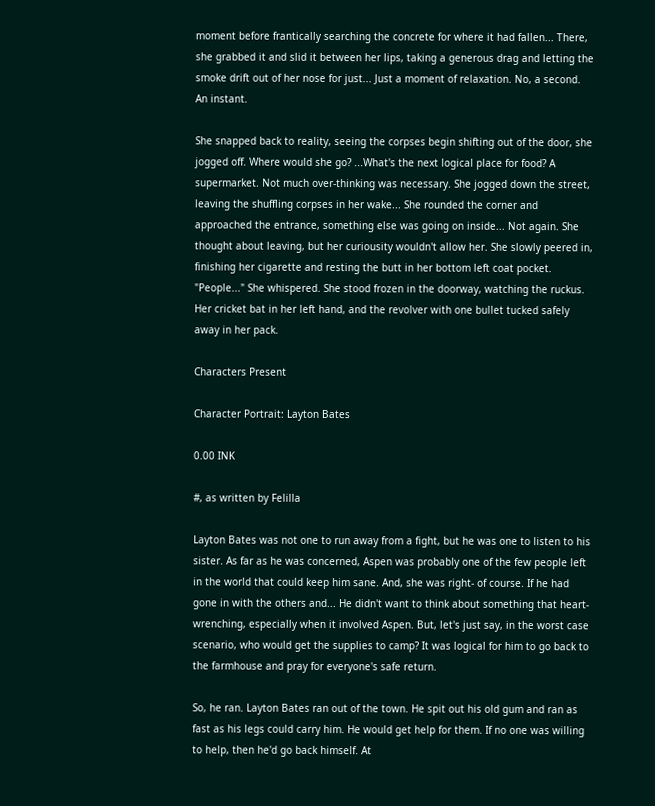moment before frantically searching the concrete for where it had fallen... There, she grabbed it and slid it between her lips, taking a generous drag and letting the smoke drift out of her nose for just... Just a moment of relaxation. No, a second. An instant.

She snapped back to reality, seeing the corpses begin shifting out of the door, she jogged off. Where would she go? ...What's the next logical place for food? A supermarket. Not much over-thinking was necessary. She jogged down the street, leaving the shuffling corpses in her wake... She rounded the corner and approached the entrance, something else was going on inside... Not again. She thought about leaving, but her curiousity wouldn't allow her. She slowly peered in, finishing her cigarette and resting the butt in her bottom left coat pocket. "People..." She whispered. She stood frozen in the doorway, watching the ruckus. Her cricket bat in her left hand, and the revolver with one bullet tucked safely away in her pack.

Characters Present

Character Portrait: Layton Bates

0.00 INK

#, as written by Felilla

Layton Bates was not one to run away from a fight, but he was one to listen to his sister. As far as he was concerned, Aspen was probably one of the few people left in the world that could keep him sane. And, she was right- of course. If he had gone in with the others and... He didn't want to think about something that heart-wrenching, especially when it involved Aspen. But, let's just say, in the worst case scenario, who would get the supplies to camp? It was logical for him to go back to the farmhouse and pray for everyone's safe return.

So, he ran. Layton Bates ran out of the town. He spit out his old gum and ran as fast as his legs could carry him. He would get help for them. If no one was willing to help, then he'd go back himself. At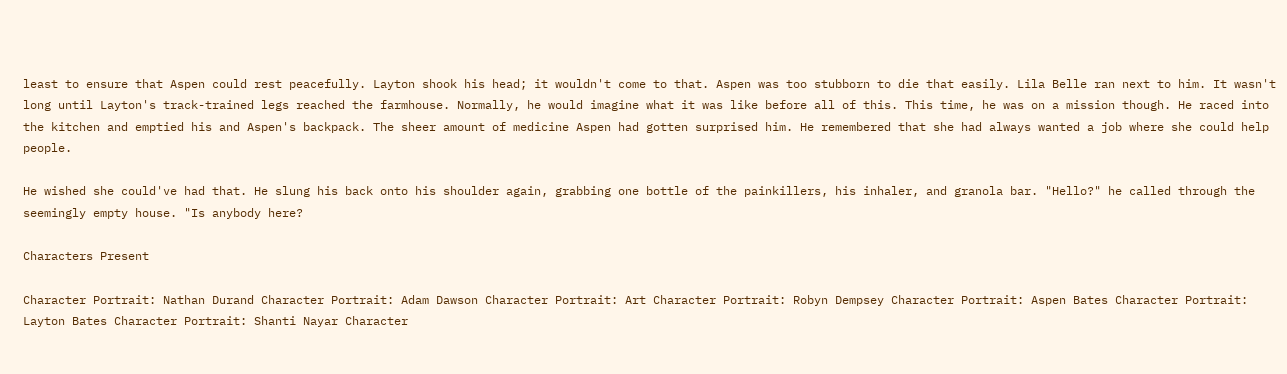least to ensure that Aspen could rest peacefully. Layton shook his head; it wouldn't come to that. Aspen was too stubborn to die that easily. Lila Belle ran next to him. It wasn't long until Layton's track-trained legs reached the farmhouse. Normally, he would imagine what it was like before all of this. This time, he was on a mission though. He raced into the kitchen and emptied his and Aspen's backpack. The sheer amount of medicine Aspen had gotten surprised him. He remembered that she had always wanted a job where she could help people.

He wished she could've had that. He slung his back onto his shoulder again, grabbing one bottle of the painkillers, his inhaler, and granola bar. "Hello?" he called through the seemingly empty house. "Is anybody here?

Characters Present

Character Portrait: Nathan Durand Character Portrait: Adam Dawson Character Portrait: Art Character Portrait: Robyn Dempsey Character Portrait: Aspen Bates Character Portrait: Layton Bates Character Portrait: Shanti Nayar Character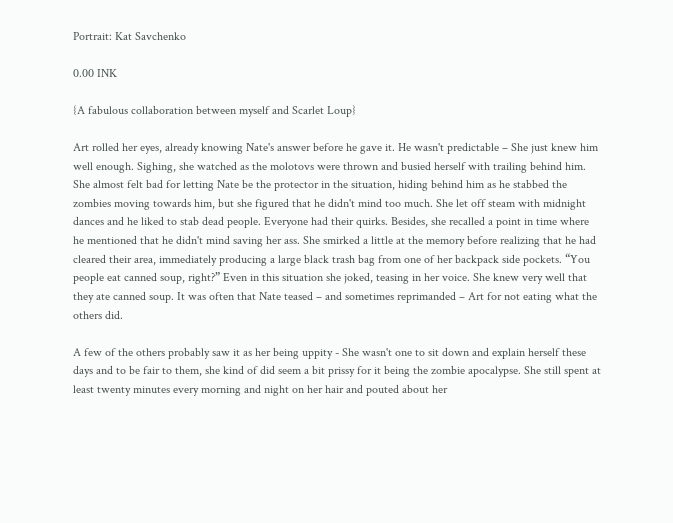Portrait: Kat Savchenko

0.00 INK

{A fabulous collaboration between myself and Scarlet Loup}

Art rolled her eyes, already knowing Nate's answer before he gave it. He wasn't predictable – She just knew him well enough. Sighing, she watched as the molotovs were thrown and busied herself with trailing behind him. She almost felt bad for letting Nate be the protector in the situation, hiding behind him as he stabbed the zombies moving towards him, but she figured that he didn't mind too much. She let off steam with midnight dances and he liked to stab dead people. Everyone had their quirks. Besides, she recalled a point in time where he mentioned that he didn't mind saving her ass. She smirked a little at the memory before realizing that he had cleared their area, immediately producing a large black trash bag from one of her backpack side pockets. “You people eat canned soup, right?” Even in this situation she joked, teasing in her voice. She knew very well that they ate canned soup. It was often that Nate teased – and sometimes reprimanded – Art for not eating what the others did.

A few of the others probably saw it as her being uppity - She wasn't one to sit down and explain herself these days and to be fair to them, she kind of did seem a bit prissy for it being the zombie apocalypse. She still spent at least twenty minutes every morning and night on her hair and pouted about her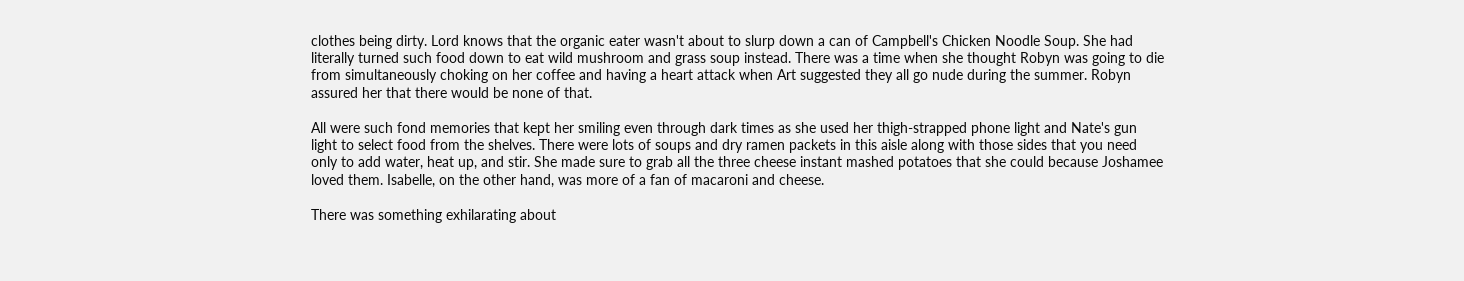clothes being dirty. Lord knows that the organic eater wasn't about to slurp down a can of Campbell's Chicken Noodle Soup. She had literally turned such food down to eat wild mushroom and grass soup instead. There was a time when she thought Robyn was going to die from simultaneously choking on her coffee and having a heart attack when Art suggested they all go nude during the summer. Robyn assured her that there would be none of that.

All were such fond memories that kept her smiling even through dark times as she used her thigh-strapped phone light and Nate's gun light to select food from the shelves. There were lots of soups and dry ramen packets in this aisle along with those sides that you need only to add water, heat up, and stir. She made sure to grab all the three cheese instant mashed potatoes that she could because Joshamee loved them. Isabelle, on the other hand, was more of a fan of macaroni and cheese.

There was something exhilarating about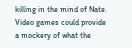killing in the mind of Nate. Video games could provide a mockery of what the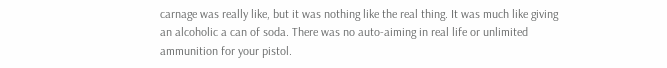carnage was really like, but it was nothing like the real thing. It was much like giving an alcoholic a can of soda. There was no auto-aiming in real life or unlimited ammunition for your pistol.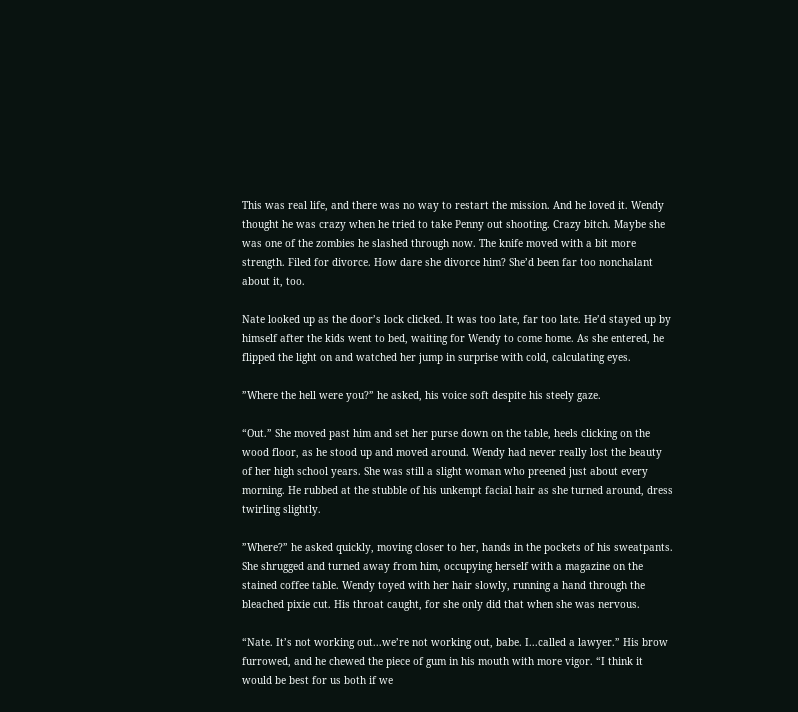This was real life, and there was no way to restart the mission. And he loved it. Wendy thought he was crazy when he tried to take Penny out shooting. Crazy bitch. Maybe she was one of the zombies he slashed through now. The knife moved with a bit more strength. Filed for divorce. How dare she divorce him? She’d been far too nonchalant about it, too.

Nate looked up as the door’s lock clicked. It was too late, far too late. He’d stayed up by himself after the kids went to bed, waiting for Wendy to come home. As she entered, he flipped the light on and watched her jump in surprise with cold, calculating eyes.

”Where the hell were you?” he asked, his voice soft despite his steely gaze.

“Out.” She moved past him and set her purse down on the table, heels clicking on the wood floor, as he stood up and moved around. Wendy had never really lost the beauty of her high school years. She was still a slight woman who preened just about every morning. He rubbed at the stubble of his unkempt facial hair as she turned around, dress twirling slightly.

”Where?” he asked quickly, moving closer to her, hands in the pockets of his sweatpants. She shrugged and turned away from him, occupying herself with a magazine on the stained coffee table. Wendy toyed with her hair slowly, running a hand through the bleached pixie cut. His throat caught, for she only did that when she was nervous.

“Nate. It’s not working out...we’re not working out, babe. I...called a lawyer.” His brow furrowed, and he chewed the piece of gum in his mouth with more vigor. “I think it would be best for us both if we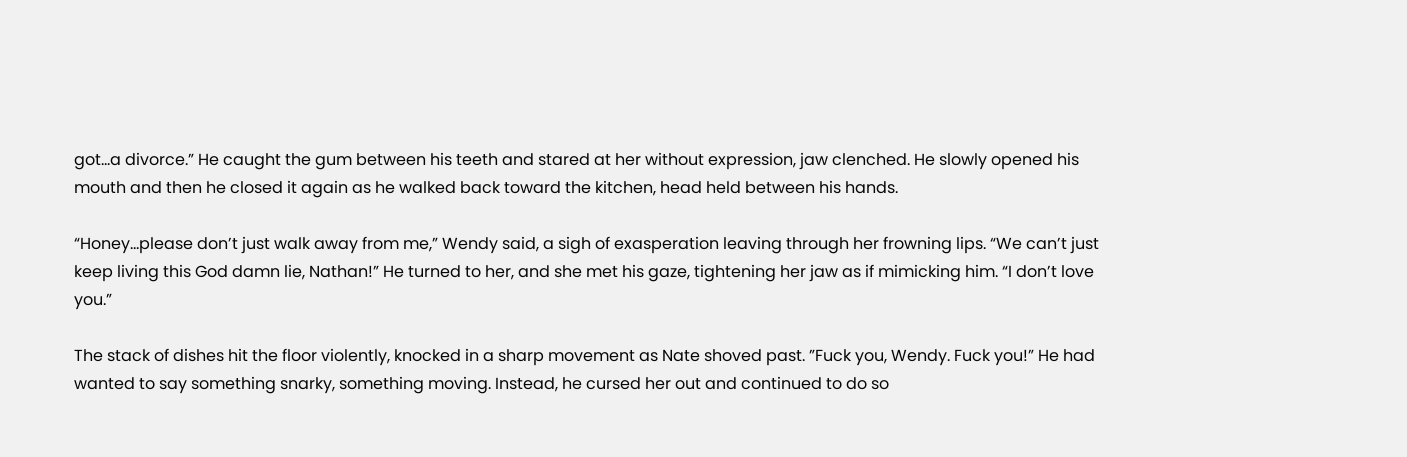got...a divorce.” He caught the gum between his teeth and stared at her without expression, jaw clenched. He slowly opened his mouth and then he closed it again as he walked back toward the kitchen, head held between his hands.

“Honey...please don’t just walk away from me,” Wendy said, a sigh of exasperation leaving through her frowning lips. “We can’t just keep living this God damn lie, Nathan!” He turned to her, and she met his gaze, tightening her jaw as if mimicking him. “I don’t love you.”

The stack of dishes hit the floor violently, knocked in a sharp movement as Nate shoved past. ”Fuck you, Wendy. Fuck you!” He had wanted to say something snarky, something moving. Instead, he cursed her out and continued to do so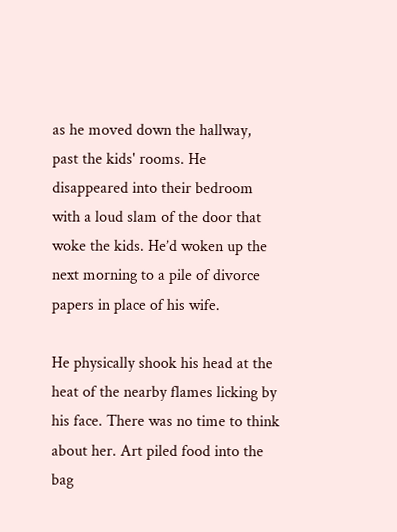as he moved down the hallway, past the kids' rooms. He disappeared into their bedroom with a loud slam of the door that woke the kids. He’d woken up the next morning to a pile of divorce papers in place of his wife.

He physically shook his head at the heat of the nearby flames licking by his face. There was no time to think about her. Art piled food into the bag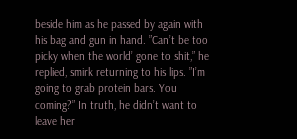beside him as he passed by again with his bag and gun in hand. ”Can’t be too picky when the world’ gone to shit,” he replied, smirk returning to his lips. ”I’m going to grab protein bars. You coming?” In truth, he didn’t want to leave her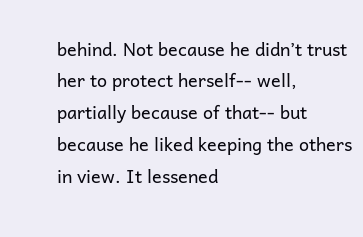behind. Not because he didn’t trust her to protect herself-- well, partially because of that-- but because he liked keeping the others in view. It lessened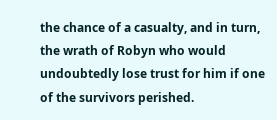the chance of a casualty, and in turn, the wrath of Robyn who would undoubtedly lose trust for him if one of the survivors perished.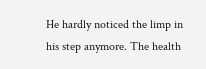He hardly noticed the limp in his step anymore. The health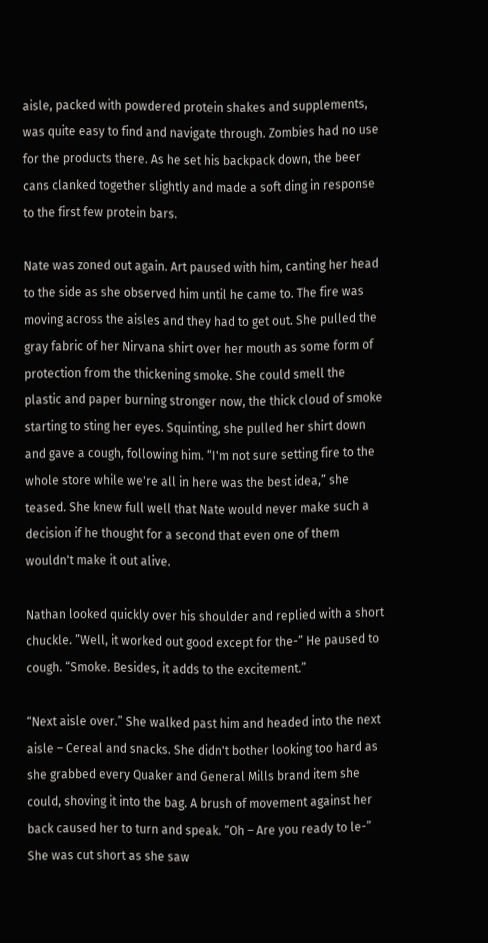aisle, packed with powdered protein shakes and supplements, was quite easy to find and navigate through. Zombies had no use for the products there. As he set his backpack down, the beer cans clanked together slightly and made a soft ding in response to the first few protein bars.

Nate was zoned out again. Art paused with him, canting her head to the side as she observed him until he came to. The fire was moving across the aisles and they had to get out. She pulled the gray fabric of her Nirvana shirt over her mouth as some form of protection from the thickening smoke. She could smell the plastic and paper burning stronger now, the thick cloud of smoke starting to sting her eyes. Squinting, she pulled her shirt down and gave a cough, following him. “I'm not sure setting fire to the whole store while we're all in here was the best idea,” she teased. She knew full well that Nate would never make such a decision if he thought for a second that even one of them wouldn't make it out alive.

Nathan looked quickly over his shoulder and replied with a short chuckle. ”Well, it worked out good except for the-” He paused to cough. “Smoke. Besides, it adds to the excitement.”

“Next aisle over.” She walked past him and headed into the next aisle – Cereal and snacks. She didn't bother looking too hard as she grabbed every Quaker and General Mills brand item she could, shoving it into the bag. A brush of movement against her back caused her to turn and speak. “Oh – Are you ready to le-” She was cut short as she saw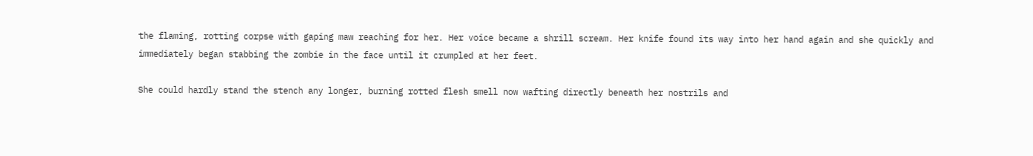the flaming, rotting corpse with gaping maw reaching for her. Her voice became a shrill scream. Her knife found its way into her hand again and she quickly and immediately began stabbing the zombie in the face until it crumpled at her feet.

She could hardly stand the stench any longer, burning rotted flesh smell now wafting directly beneath her nostrils and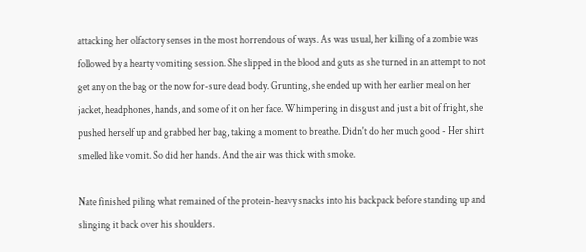attacking her olfactory senses in the most horrendous of ways. As was usual, her killing of a zombie was followed by a hearty vomiting session. She slipped in the blood and guts as she turned in an attempt to not get any on the bag or the now for-sure dead body. Grunting, she ended up with her earlier meal on her jacket, headphones, hands, and some of it on her face. Whimpering in disgust and just a bit of fright, she pushed herself up and grabbed her bag, taking a moment to breathe. Didn't do her much good - Her shirt smelled like vomit. So did her hands. And the air was thick with smoke.

Nate finished piling what remained of the protein-heavy snacks into his backpack before standing up and slinging it back over his shoulders.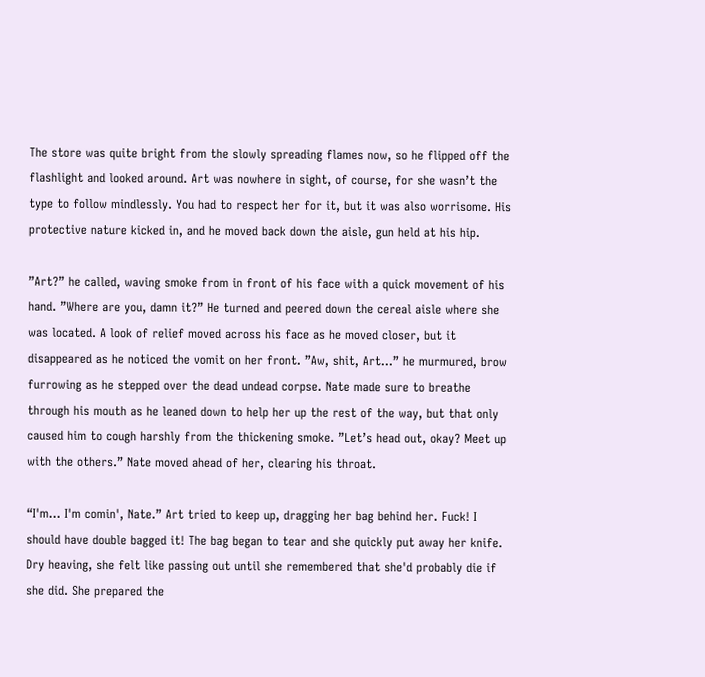The store was quite bright from the slowly spreading flames now, so he flipped off the flashlight and looked around. Art was nowhere in sight, of course, for she wasn’t the type to follow mindlessly. You had to respect her for it, but it was also worrisome. His protective nature kicked in, and he moved back down the aisle, gun held at his hip.

”Art?” he called, waving smoke from in front of his face with a quick movement of his hand. ”Where are you, damn it?” He turned and peered down the cereal aisle where she was located. A look of relief moved across his face as he moved closer, but it disappeared as he noticed the vomit on her front. ”Aw, shit, Art…” he murmured, brow furrowing as he stepped over the dead undead corpse. Nate made sure to breathe through his mouth as he leaned down to help her up the rest of the way, but that only caused him to cough harshly from the thickening smoke. ”Let’s head out, okay? Meet up with the others.” Nate moved ahead of her, clearing his throat.

“I'm... I'm comin', Nate.” Art tried to keep up, dragging her bag behind her. Fuck! I should have double bagged it! The bag began to tear and she quickly put away her knife. Dry heaving, she felt like passing out until she remembered that she'd probably die if she did. She prepared the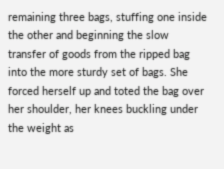remaining three bags, stuffing one inside the other and beginning the slow transfer of goods from the ripped bag into the more sturdy set of bags. She forced herself up and toted the bag over her shoulder, her knees buckling under the weight as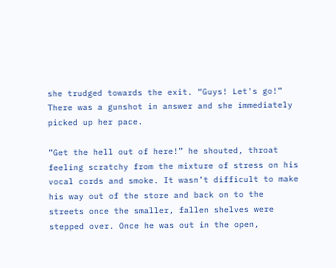she trudged towards the exit. “Guys! Let's go!” There was a gunshot in answer and she immediately picked up her pace.

”Get the hell out of here!” he shouted, throat feeling scratchy from the mixture of stress on his vocal cords and smoke. It wasn’t difficult to make his way out of the store and back on to the streets once the smaller, fallen shelves were stepped over. Once he was out in the open,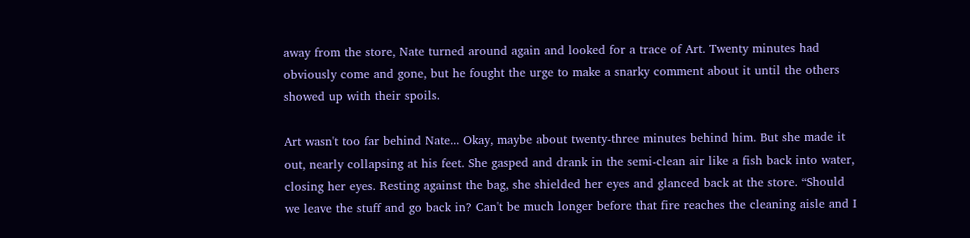away from the store, Nate turned around again and looked for a trace of Art. Twenty minutes had obviously come and gone, but he fought the urge to make a snarky comment about it until the others showed up with their spoils.

Art wasn't too far behind Nate... Okay, maybe about twenty-three minutes behind him. But she made it out, nearly collapsing at his feet. She gasped and drank in the semi-clean air like a fish back into water, closing her eyes. Resting against the bag, she shielded her eyes and glanced back at the store. “Should we leave the stuff and go back in? Can't be much longer before that fire reaches the cleaning aisle and I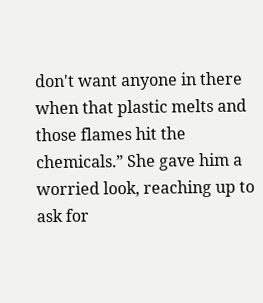don't want anyone in there when that plastic melts and those flames hit the chemicals.” She gave him a worried look, reaching up to ask for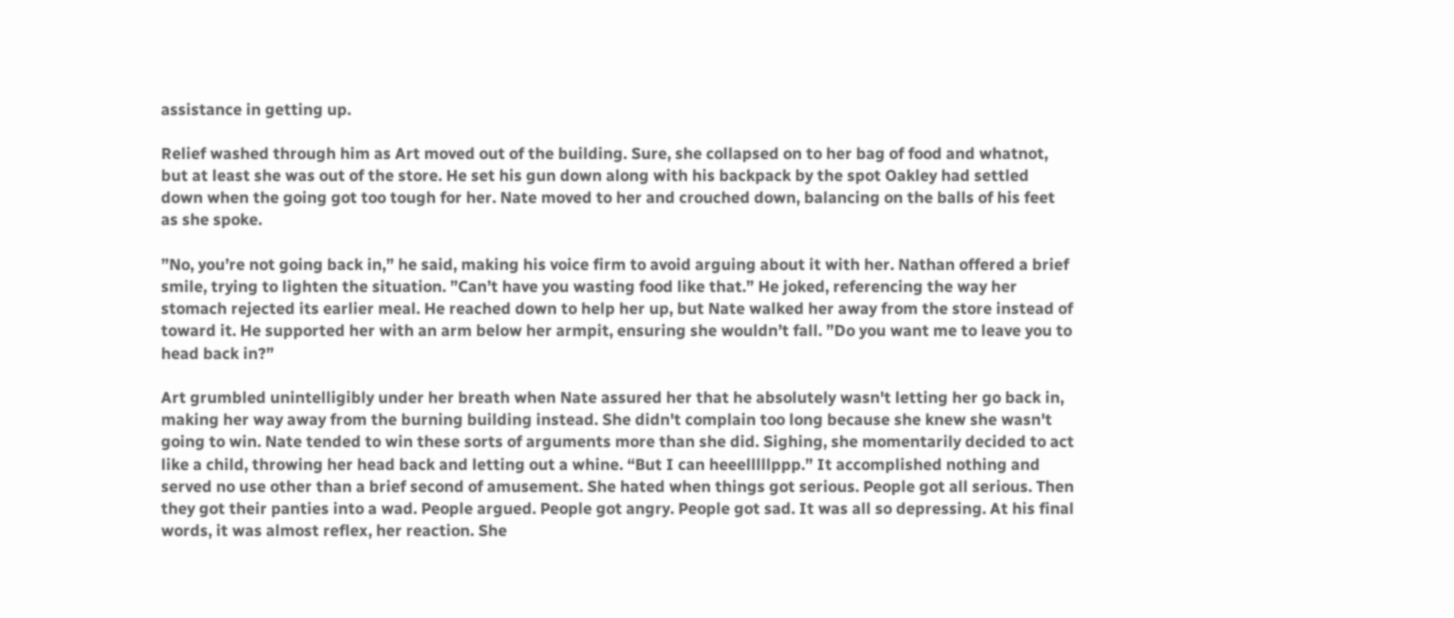assistance in getting up.

Relief washed through him as Art moved out of the building. Sure, she collapsed on to her bag of food and whatnot, but at least she was out of the store. He set his gun down along with his backpack by the spot Oakley had settled down when the going got too tough for her. Nate moved to her and crouched down, balancing on the balls of his feet as she spoke.

”No, you’re not going back in,” he said, making his voice firm to avoid arguing about it with her. Nathan offered a brief smile, trying to lighten the situation. ”Can’t have you wasting food like that.” He joked, referencing the way her stomach rejected its earlier meal. He reached down to help her up, but Nate walked her away from the store instead of toward it. He supported her with an arm below her armpit, ensuring she wouldn’t fall. ”Do you want me to leave you to head back in?”

Art grumbled unintelligibly under her breath when Nate assured her that he absolutely wasn't letting her go back in, making her way away from the burning building instead. She didn't complain too long because she knew she wasn't going to win. Nate tended to win these sorts of arguments more than she did. Sighing, she momentarily decided to act like a child, throwing her head back and letting out a whine. “But I can heeelllllppp.” It accomplished nothing and served no use other than a brief second of amusement. She hated when things got serious. People got all serious. Then they got their panties into a wad. People argued. People got angry. People got sad. It was all so depressing. At his final words, it was almost reflex, her reaction. She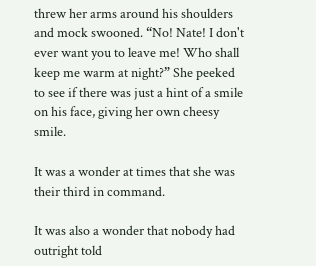threw her arms around his shoulders and mock swooned. “No! Nate! I don't ever want you to leave me! Who shall keep me warm at night?” She peeked to see if there was just a hint of a smile on his face, giving her own cheesy smile.

It was a wonder at times that she was their third in command.

It was also a wonder that nobody had outright told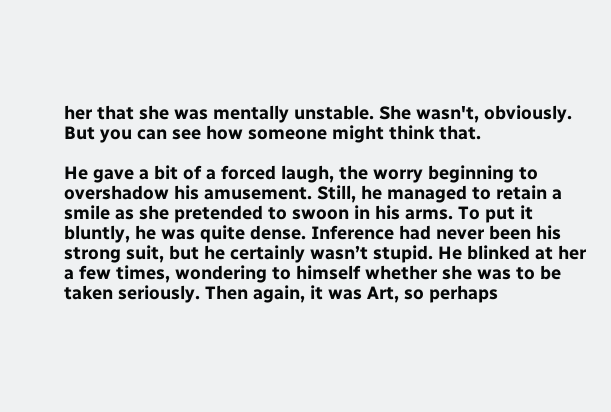her that she was mentally unstable. She wasn't, obviously. But you can see how someone might think that.

He gave a bit of a forced laugh, the worry beginning to overshadow his amusement. Still, he managed to retain a smile as she pretended to swoon in his arms. To put it bluntly, he was quite dense. Inference had never been his strong suit, but he certainly wasn’t stupid. He blinked at her a few times, wondering to himself whether she was to be taken seriously. Then again, it was Art, so perhaps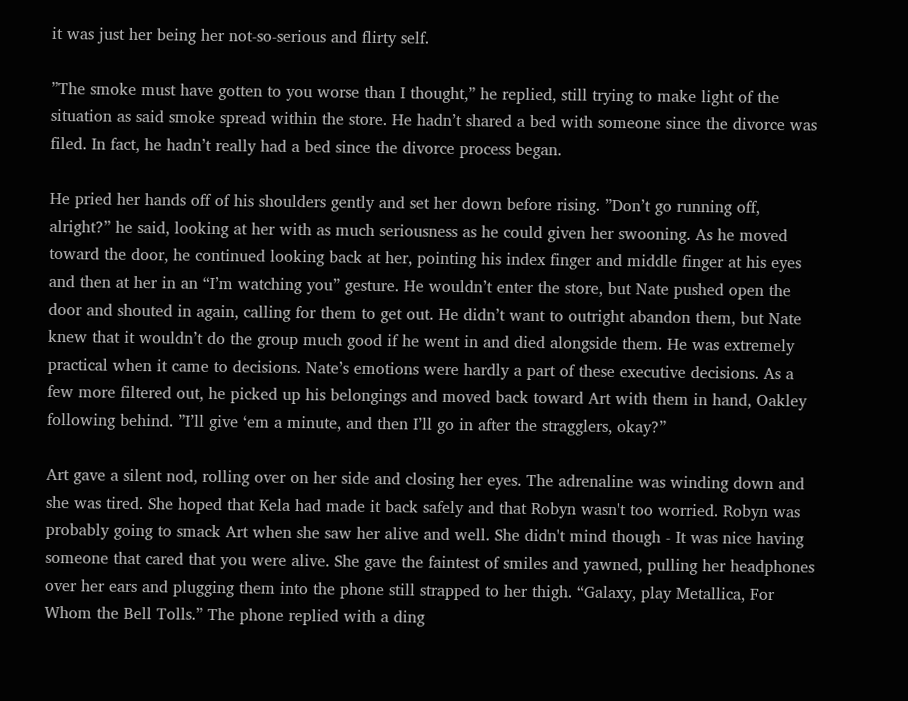it was just her being her not-so-serious and flirty self.

”The smoke must have gotten to you worse than I thought,” he replied, still trying to make light of the situation as said smoke spread within the store. He hadn’t shared a bed with someone since the divorce was filed. In fact, he hadn’t really had a bed since the divorce process began.

He pried her hands off of his shoulders gently and set her down before rising. ”Don’t go running off, alright?” he said, looking at her with as much seriousness as he could given her swooning. As he moved toward the door, he continued looking back at her, pointing his index finger and middle finger at his eyes and then at her in an “I’m watching you” gesture. He wouldn’t enter the store, but Nate pushed open the door and shouted in again, calling for them to get out. He didn’t want to outright abandon them, but Nate knew that it wouldn’t do the group much good if he went in and died alongside them. He was extremely practical when it came to decisions. Nate’s emotions were hardly a part of these executive decisions. As a few more filtered out, he picked up his belongings and moved back toward Art with them in hand, Oakley following behind. ”I’ll give ‘em a minute, and then I’ll go in after the stragglers, okay?”

Art gave a silent nod, rolling over on her side and closing her eyes. The adrenaline was winding down and she was tired. She hoped that Kela had made it back safely and that Robyn wasn't too worried. Robyn was probably going to smack Art when she saw her alive and well. She didn't mind though - It was nice having someone that cared that you were alive. She gave the faintest of smiles and yawned, pulling her headphones over her ears and plugging them into the phone still strapped to her thigh. “Galaxy, play Metallica, For Whom the Bell Tolls.” The phone replied with a ding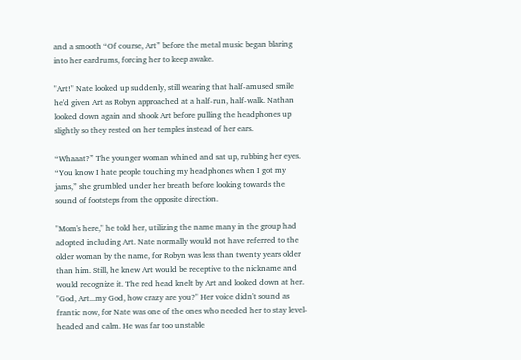and a smooth “Of course, Art” before the metal music began blaring into her eardrums, forcing her to keep awake.

"Art!" Nate looked up suddenly, still wearing that half-amused smile he'd given Art as Robyn approached at a half-run, half-walk. Nathan looked down again and shook Art before pulling the headphones up slightly so they rested on her temples instead of her ears.

“Whaaat?” The younger woman whined and sat up, rubbing her eyes. “You know I hate people touching my headphones when I got my jams,” she grumbled under her breath before looking towards the sound of footsteps from the opposite direction.

"Mom's here," he told her, utilizing the name many in the group had adopted including Art. Nate normally would not have referred to the older woman by the name, for Robyn was less than twenty years older than him. Still, he knew Art would be receptive to the nickname and would recognize it. The red head knelt by Art and looked down at her. "God, Art...my God, how crazy are you?" Her voice didn't sound as frantic now, for Nate was one of the ones who needed her to stay level-headed and calm. He was far too unstable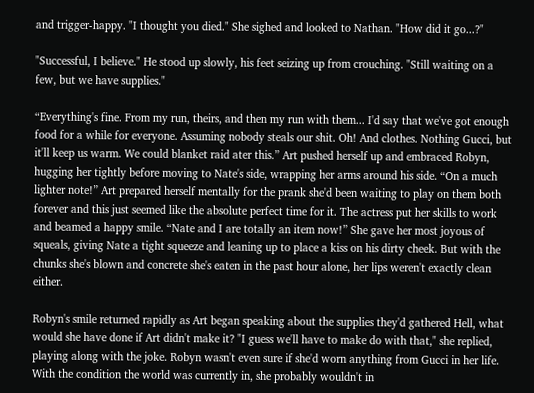and trigger-happy. "I thought you died." She sighed and looked to Nathan. "How did it go...?"

"Successful, I believe." He stood up slowly, his feet seizing up from crouching. "Still waiting on a few, but we have supplies."

“Everything's fine. From my run, theirs, and then my run with them... I'd say that we've got enough food for a while for everyone. Assuming nobody steals our shit. Oh! And clothes. Nothing Gucci, but it'll keep us warm. We could blanket raid ater this.” Art pushed herself up and embraced Robyn, hugging her tightly before moving to Nate's side, wrapping her arms around his side. “On a much lighter note!” Art prepared herself mentally for the prank she'd been waiting to play on them both forever and this just seemed like the absolute perfect time for it. The actress put her skills to work and beamed a happy smile. “Nate and I are totally an item now!” She gave her most joyous of squeals, giving Nate a tight squeeze and leaning up to place a kiss on his dirty cheek. But with the chunks she's blown and concrete she's eaten in the past hour alone, her lips weren't exactly clean either.

Robyn's smile returned rapidly as Art began speaking about the supplies they'd gathered Hell, what would she have done if Art didn't make it? "I guess we'll have to make do with that," she replied, playing along with the joke. Robyn wasn't even sure if she'd worn anything from Gucci in her life. With the condition the world was currently in, she probably wouldn't in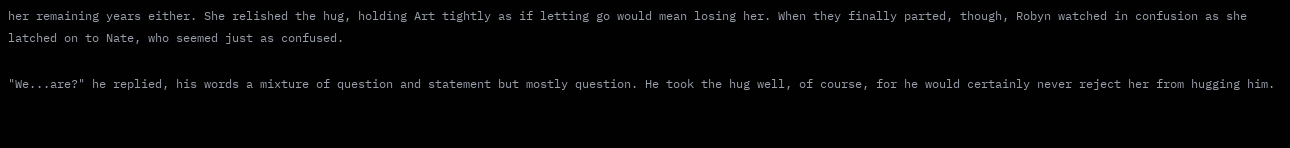her remaining years either. She relished the hug, holding Art tightly as if letting go would mean losing her. When they finally parted, though, Robyn watched in confusion as she latched on to Nate, who seemed just as confused.

"We...are?" he replied, his words a mixture of question and statement but mostly question. He took the hug well, of course, for he would certainly never reject her from hugging him.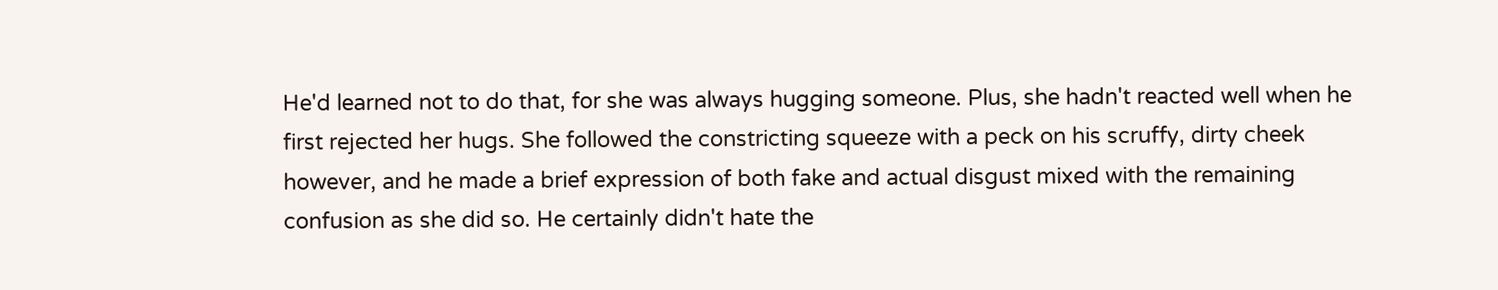He'd learned not to do that, for she was always hugging someone. Plus, she hadn't reacted well when he first rejected her hugs. She followed the constricting squeeze with a peck on his scruffy, dirty cheek however, and he made a brief expression of both fake and actual disgust mixed with the remaining confusion as she did so. He certainly didn't hate the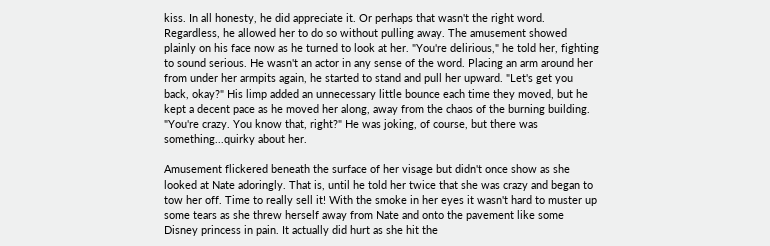kiss. In all honesty, he did appreciate it. Or perhaps that wasn't the right word. Regardless, he allowed her to do so without pulling away. The amusement showed plainly on his face now as he turned to look at her. "You're delirious," he told her, fighting to sound serious. He wasn't an actor in any sense of the word. Placing an arm around her from under her armpits again, he started to stand and pull her upward. "Let's get you back, okay?" His limp added an unnecessary little bounce each time they moved, but he kept a decent pace as he moved her along, away from the chaos of the burning building. "You're crazy. You know that, right?" He was joking, of course, but there was something...quirky about her.

Amusement flickered beneath the surface of her visage but didn't once show as she looked at Nate adoringly. That is, until he told her twice that she was crazy and began to tow her off. Time to really sell it! With the smoke in her eyes it wasn't hard to muster up some tears as she threw herself away from Nate and onto the pavement like some Disney princess in pain. It actually did hurt as she hit the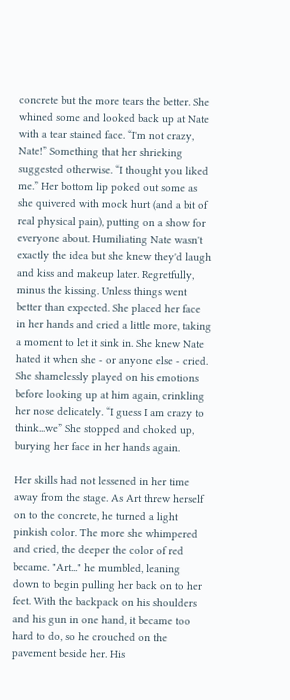concrete but the more tears the better. She whined some and looked back up at Nate with a tear stained face. “I'm not crazy, Nate!” Something that her shrieking suggested otherwise. “I thought you liked me.” Her bottom lip poked out some as she quivered with mock hurt (and a bit of real physical pain), putting on a show for everyone about. Humiliating Nate wasn't exactly the idea but she knew they'd laugh and kiss and makeup later. Regretfully, minus the kissing. Unless things went better than expected. She placed her face in her hands and cried a little more, taking a moment to let it sink in. She knew Nate hated it when she - or anyone else - cried. She shamelessly played on his emotions before looking up at him again, crinkling her nose delicately. “I guess I am crazy to think...we” She stopped and choked up, burying her face in her hands again.

Her skills had not lessened in her time away from the stage. As Art threw herself on to the concrete, he turned a light pinkish color. The more she whimpered and cried, the deeper the color of red became. "Art..." he mumbled, leaning down to begin pulling her back on to her feet. With the backpack on his shoulders and his gun in one hand, it became too hard to do, so he crouched on the pavement beside her. His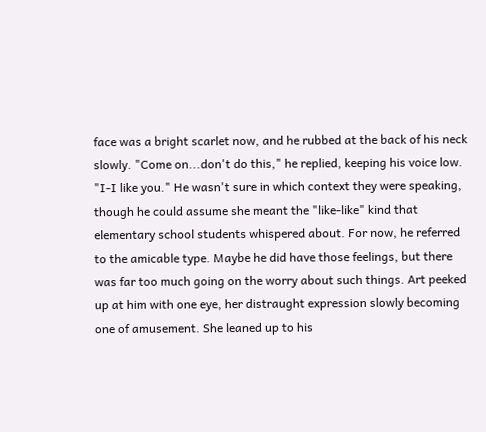face was a bright scarlet now, and he rubbed at the back of his neck slowly. "Come on...don't do this," he replied, keeping his voice low. "I-I like you." He wasn't sure in which context they were speaking, though he could assume she meant the "like-like" kind that elementary school students whispered about. For now, he referred to the amicable type. Maybe he did have those feelings, but there was far too much going on the worry about such things. Art peeked up at him with one eye, her distraught expression slowly becoming one of amusement. She leaned up to his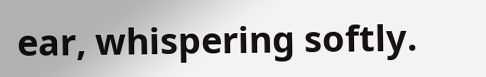ear, whispering softly.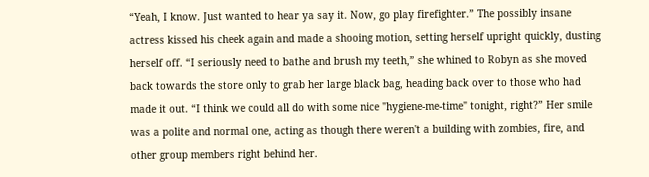“Yeah, I know. Just wanted to hear ya say it. Now, go play firefighter.” The possibly insane actress kissed his cheek again and made a shooing motion, setting herself upright quickly, dusting herself off. “I seriously need to bathe and brush my teeth,” she whined to Robyn as she moved back towards the store only to grab her large black bag, heading back over to those who had made it out. “I think we could all do with some nice "hygiene-me-time" tonight, right?” Her smile was a polite and normal one, acting as though there weren't a building with zombies, fire, and other group members right behind her.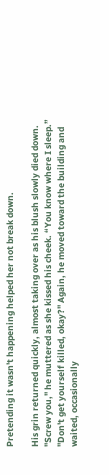Pretending it wasn't happening helped her not break down.

His grin returned quickly, almost taking over as his blush slowly died down. "Screw you," he muttered as she kissed his cheek. “You know where I sleep.” "Don't get yourself killed, okay?" Again, he moved toward the building and waited, occasionally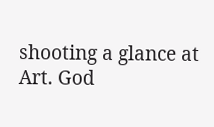shooting a glance at Art. God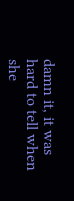damn it, it was hard to tell when she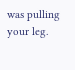was pulling your leg.